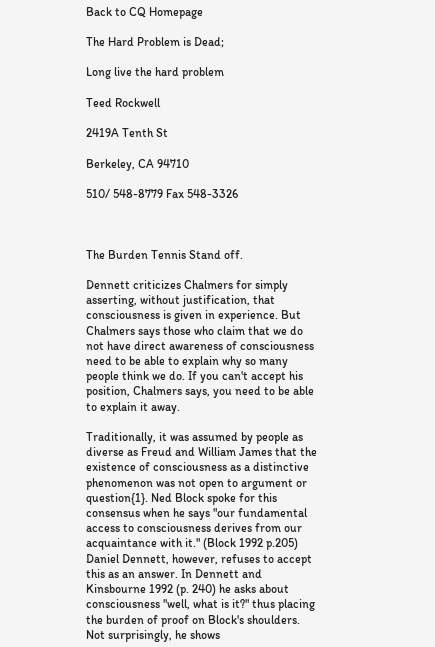Back to CQ Homepage

The Hard Problem is Dead;

Long live the hard problem

Teed Rockwell

2419A Tenth St

Berkeley, CA 94710

510/ 548-8779 Fax 548-3326



The Burden Tennis Stand off.

Dennett criticizes Chalmers for simply asserting, without justification, that consciousness is given in experience. But Chalmers says those who claim that we do not have direct awareness of consciousness need to be able to explain why so many people think we do. If you can't accept his position, Chalmers says, you need to be able to explain it away.

Traditionally, it was assumed by people as diverse as Freud and William James that the existence of consciousness as a distinctive phenomenon was not open to argument or question{1}. Ned Block spoke for this consensus when he says "our fundamental access to consciousness derives from our acquaintance with it." (Block 1992 p.205) Daniel Dennett, however, refuses to accept this as an answer. In Dennett and Kinsbourne 1992 (p. 240) he asks about consciousness "well, what is it?" thus placing the burden of proof on Block's shoulders. Not surprisingly, he shows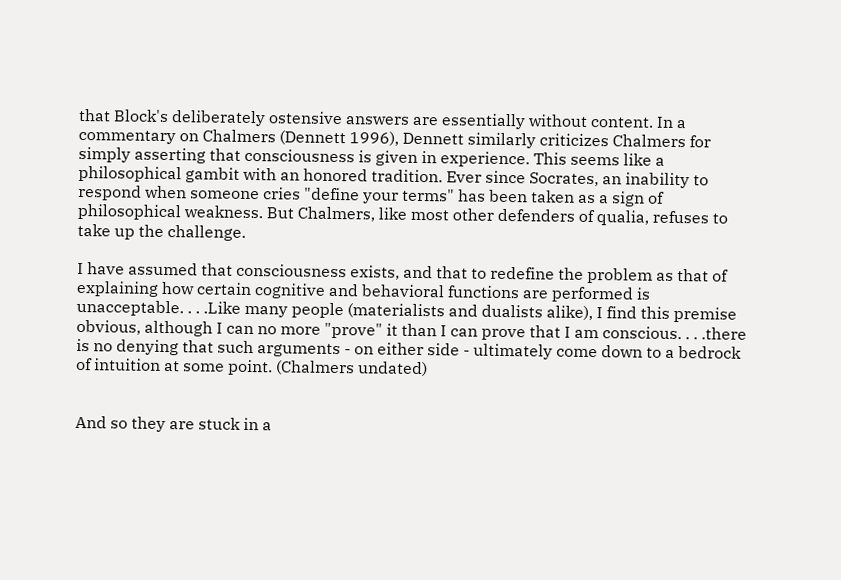that Block's deliberately ostensive answers are essentially without content. In a commentary on Chalmers (Dennett 1996), Dennett similarly criticizes Chalmers for simply asserting that consciousness is given in experience. This seems like a philosophical gambit with an honored tradition. Ever since Socrates, an inability to respond when someone cries "define your terms" has been taken as a sign of philosophical weakness. But Chalmers, like most other defenders of qualia, refuses to take up the challenge.

I have assumed that consciousness exists, and that to redefine the problem as that of explaining how certain cognitive and behavioral functions are performed is unacceptable. . . .Like many people (materialists and dualists alike), I find this premise obvious, although I can no more "prove" it than I can prove that I am conscious. . . .there is no denying that such arguments - on either side - ultimately come down to a bedrock of intuition at some point. (Chalmers undated)


And so they are stuck in a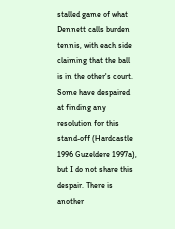stalled game of what Dennett calls burden tennis, with each side claiming that the ball is in the other's court. Some have despaired at finding any resolution for this stand-off (Hardcastle 1996 Guzeldere 1997a), but I do not share this despair. There is another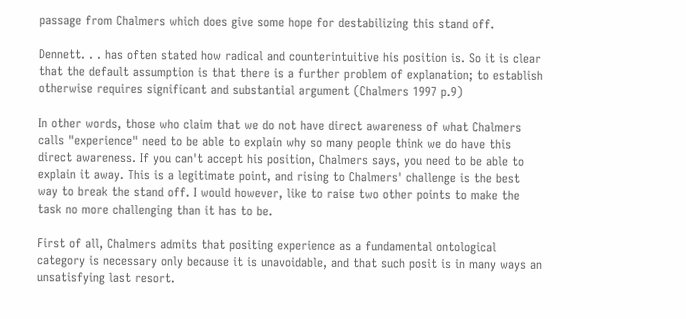passage from Chalmers which does give some hope for destabilizing this stand off.

Dennett. . . has often stated how radical and counterintuitive his position is. So it is clear that the default assumption is that there is a further problem of explanation; to establish otherwise requires significant and substantial argument (Chalmers 1997 p.9)

In other words, those who claim that we do not have direct awareness of what Chalmers calls "experience" need to be able to explain why so many people think we do have this direct awareness. If you can't accept his position, Chalmers says, you need to be able to explain it away. This is a legitimate point, and rising to Chalmers' challenge is the best way to break the stand off. I would however, like to raise two other points to make the task no more challenging than it has to be.

First of all, Chalmers admits that positing experience as a fundamental ontological category is necessary only because it is unavoidable, and that such posit is in many ways an unsatisfying last resort.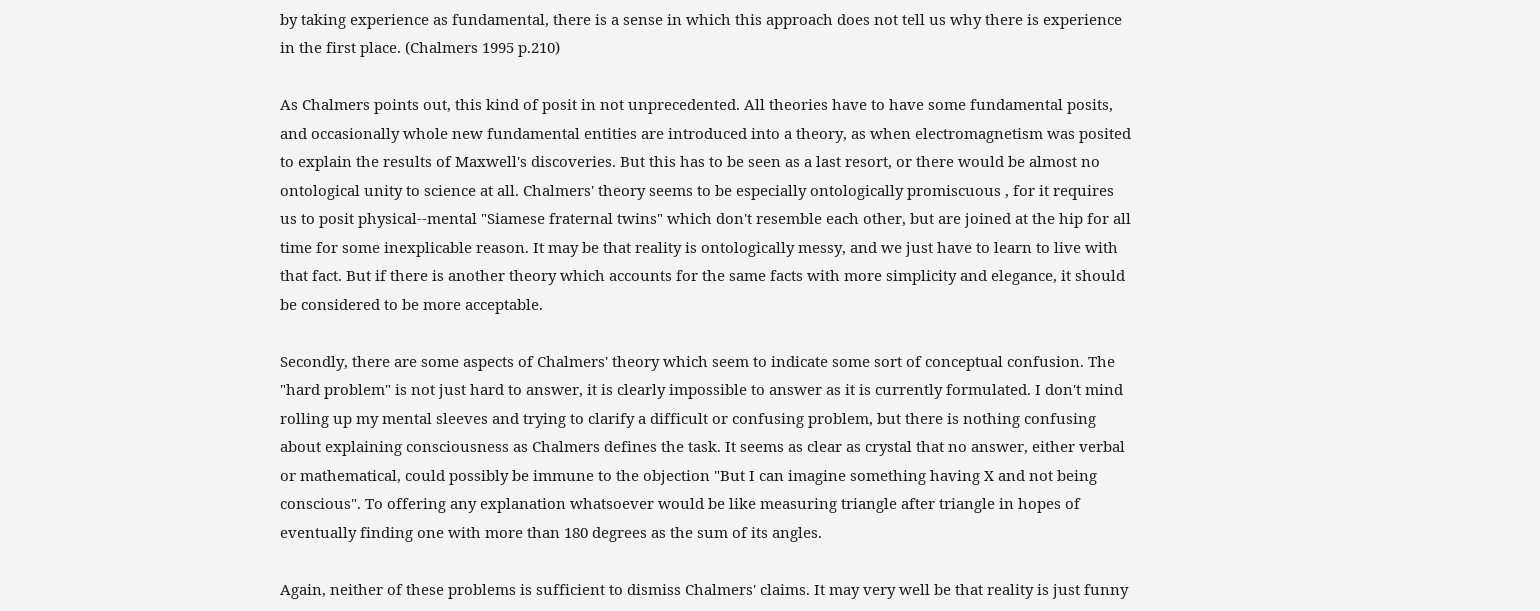by taking experience as fundamental, there is a sense in which this approach does not tell us why there is experience in the first place. (Chalmers 1995 p.210)

As Chalmers points out, this kind of posit in not unprecedented. All theories have to have some fundamental posits, and occasionally whole new fundamental entities are introduced into a theory, as when electromagnetism was posited to explain the results of Maxwell's discoveries. But this has to be seen as a last resort, or there would be almost no ontological unity to science at all. Chalmers' theory seems to be especially ontologically promiscuous , for it requires us to posit physical--mental "Siamese fraternal twins" which don't resemble each other, but are joined at the hip for all time for some inexplicable reason. It may be that reality is ontologically messy, and we just have to learn to live with that fact. But if there is another theory which accounts for the same facts with more simplicity and elegance, it should be considered to be more acceptable.

Secondly, there are some aspects of Chalmers' theory which seem to indicate some sort of conceptual confusion. The "hard problem" is not just hard to answer, it is clearly impossible to answer as it is currently formulated. I don't mind rolling up my mental sleeves and trying to clarify a difficult or confusing problem, but there is nothing confusing about explaining consciousness as Chalmers defines the task. It seems as clear as crystal that no answer, either verbal or mathematical, could possibly be immune to the objection "But I can imagine something having X and not being conscious". To offering any explanation whatsoever would be like measuring triangle after triangle in hopes of eventually finding one with more than 180 degrees as the sum of its angles.

Again, neither of these problems is sufficient to dismiss Chalmers' claims. It may very well be that reality is just funny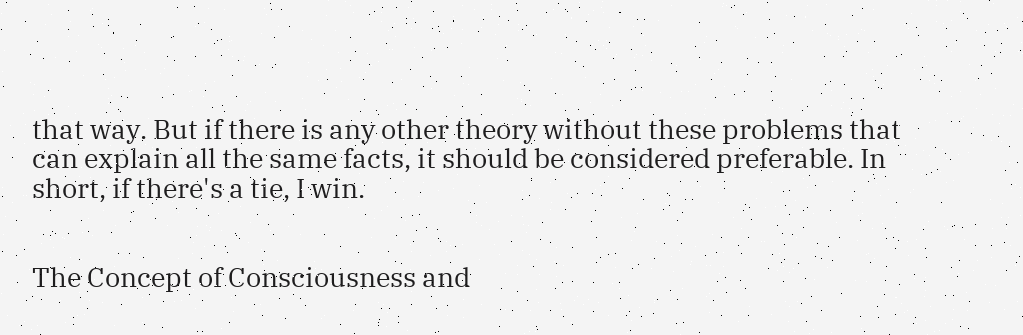that way. But if there is any other theory without these problems that can explain all the same facts, it should be considered preferable. In short, if there's a tie, I win.


The Concept of Consciousness and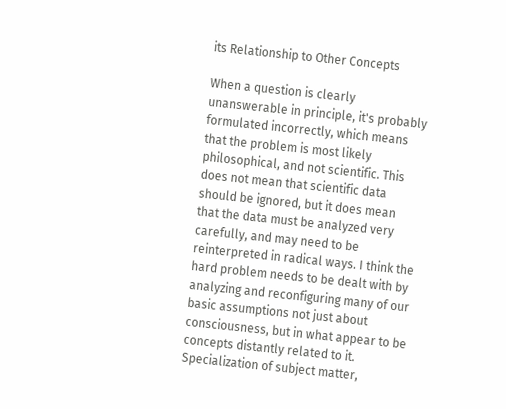its Relationship to Other Concepts

When a question is clearly unanswerable in principle, it's probably formulated incorrectly, which means that the problem is most likely philosophical, and not scientific. This does not mean that scientific data should be ignored, but it does mean that the data must be analyzed very carefully, and may need to be reinterpreted in radical ways. I think the hard problem needs to be dealt with by analyzing and reconfiguring many of our basic assumptions not just about consciousness, but in what appear to be concepts distantly related to it. Specialization of subject matter,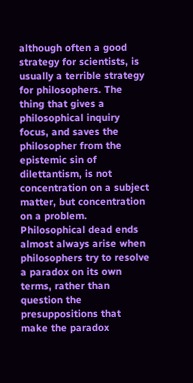although often a good strategy for scientists, is usually a terrible strategy for philosophers. The thing that gives a philosophical inquiry focus, and saves the philosopher from the epistemic sin of dilettantism, is not concentration on a subject matter, but concentration on a problem. Philosophical dead ends almost always arise when philosophers try to resolve a paradox on its own terms, rather than question the presuppositions that make the paradox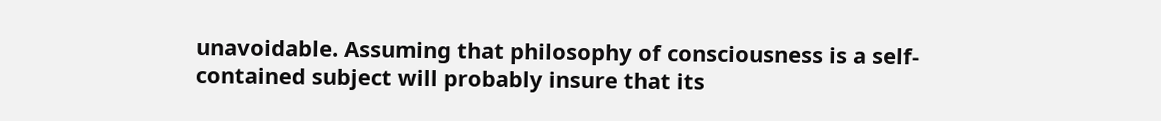unavoidable. Assuming that philosophy of consciousness is a self-contained subject will probably insure that its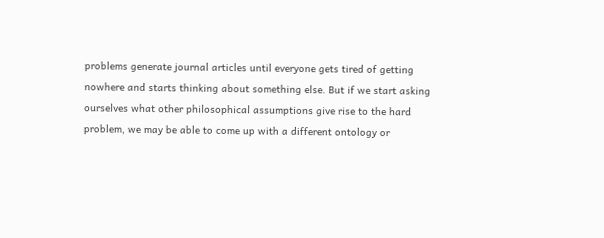problems generate journal articles until everyone gets tired of getting nowhere and starts thinking about something else. But if we start asking ourselves what other philosophical assumptions give rise to the hard problem, we may be able to come up with a different ontology or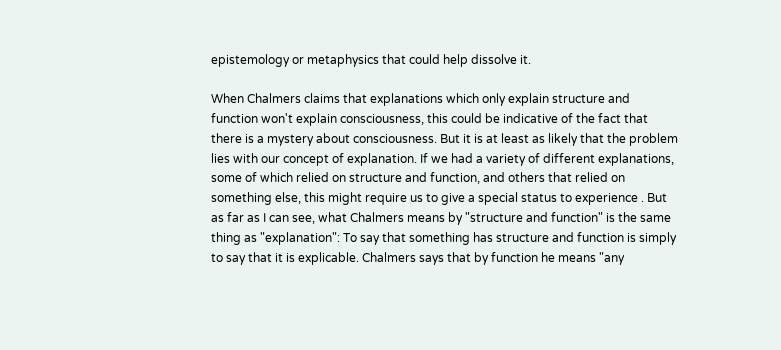epistemology or metaphysics that could help dissolve it.

When Chalmers claims that explanations which only explain structure and function won't explain consciousness, this could be indicative of the fact that there is a mystery about consciousness. But it is at least as likely that the problem lies with our concept of explanation. If we had a variety of different explanations, some of which relied on structure and function, and others that relied on something else, this might require us to give a special status to experience . But as far as I can see, what Chalmers means by "structure and function" is the same thing as "explanation": To say that something has structure and function is simply to say that it is explicable. Chalmers says that by function he means "any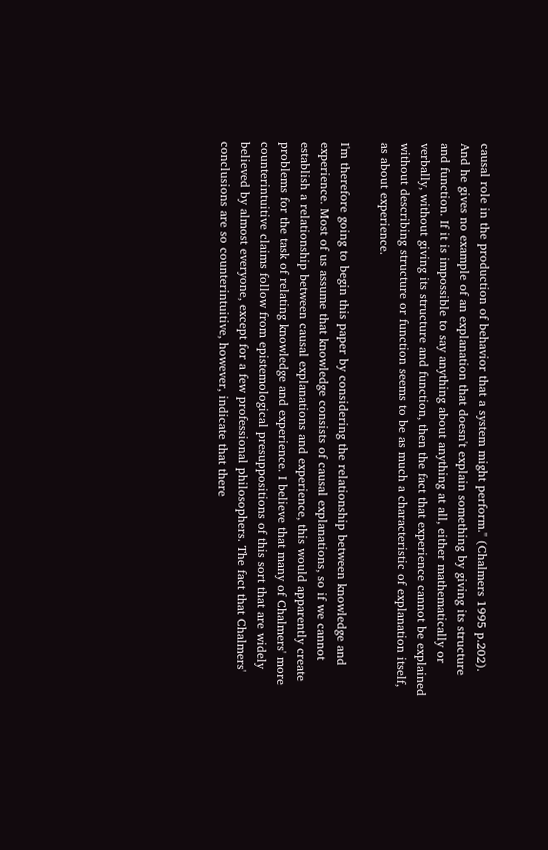causal role in the production of behavior that a system might perform." (Chalmers 1995 p.202). And he gives no example of an explanation that doesn't explain something by giving its structure and function. If it is impossible to say anything about anything at all, either mathematically or verbally, without giving its structure and function, then the fact that experience cannot be explained without describing structure or function seems to be as much a characteristic of explanation itself, as about experience.

I'm therefore going to begin this paper by considering the relationship between knowledge and experience. Most of us assume that knowledge consists of causal explanations, so if we cannot establish a relationship between causal explanations and experience, this would apparently create problems for the task of relating knowledge and experience. I believe that many of Chalmers' more counterintuitive claims follow from epistemological presuppositions of this sort that are widely believed by almost everyone, except for a few professional philosophers. The fact that Chalmers' conclusions are so counterintuitive, however, indicate that there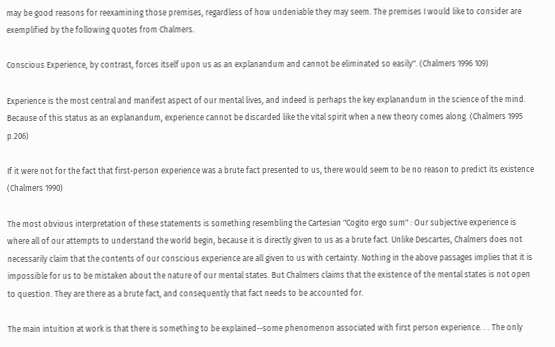may be good reasons for reexamining those premises, regardless of how undeniable they may seem. The premises I would like to consider are exemplified by the following quotes from Chalmers.

Conscious Experience, by contrast, forces itself upon us as an explanandum and cannot be eliminated so easily". (Chalmers 1996 109)

Experience is the most central and manifest aspect of our mental lives, and indeed is perhaps the key explanandum in the science of the mind. Because of this status as an explanandum, experience cannot be discarded like the vital spirit when a new theory comes along. (Chalmers 1995 p.206)

If it were not for the fact that first-person experience was a brute fact presented to us, there would seem to be no reason to predict its existence (Chalmers 1990)

The most obvious interpretation of these statements is something resembling the Cartesian "Cogito ergo sum" : Our subjective experience is where all of our attempts to understand the world begin, because it is directly given to us as a brute fact. Unlike Descartes, Chalmers does not necessarily claim that the contents of our conscious experience are all given to us with certainty. Nothing in the above passages implies that it is impossible for us to be mistaken about the nature of our mental states. But Chalmers claims that the existence of the mental states is not open to question. They are there as a brute fact, and consequently that fact needs to be accounted for.

The main intuition at work is that there is something to be explained--some phenomenon associated with first person experience. . . The only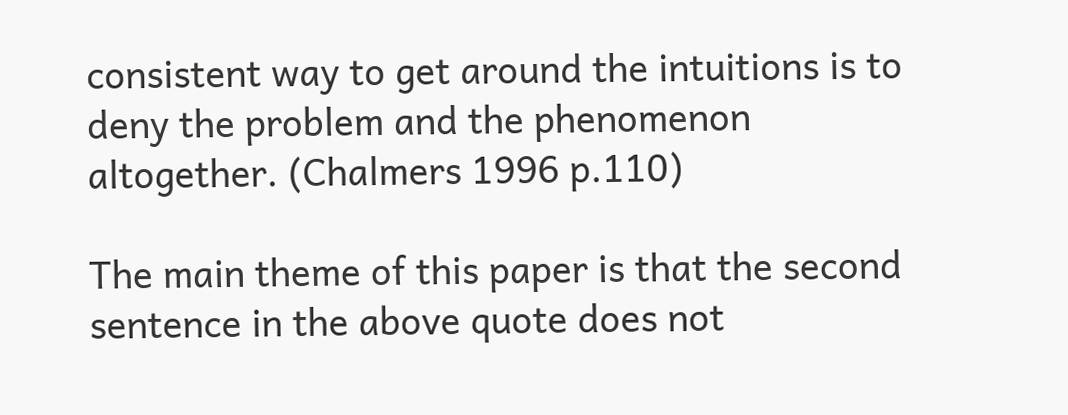consistent way to get around the intuitions is to deny the problem and the phenomenon altogether. (Chalmers 1996 p.110)

The main theme of this paper is that the second sentence in the above quote does not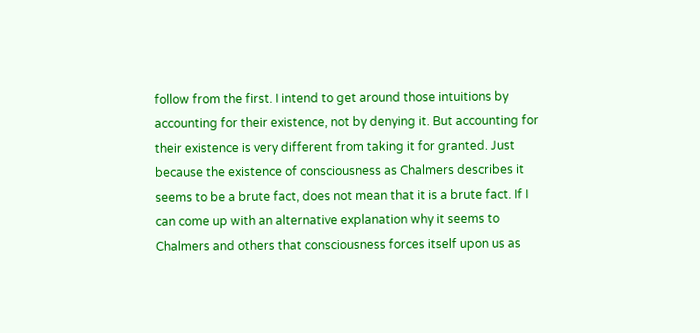follow from the first. I intend to get around those intuitions by accounting for their existence, not by denying it. But accounting for their existence is very different from taking it for granted. Just because the existence of consciousness as Chalmers describes it seems to be a brute fact, does not mean that it is a brute fact. If I can come up with an alternative explanation why it seems to Chalmers and others that consciousness forces itself upon us as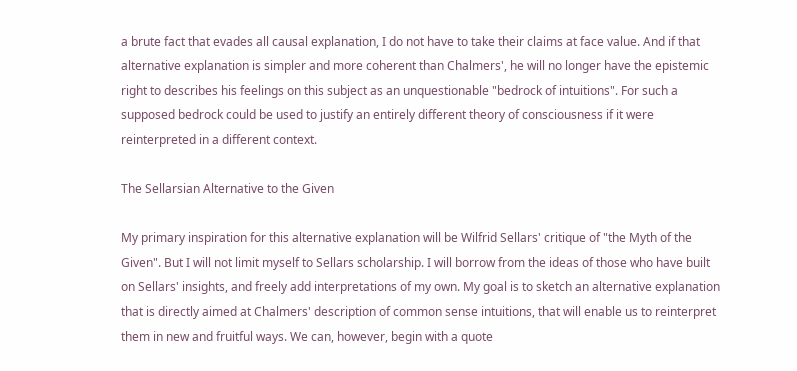a brute fact that evades all causal explanation, I do not have to take their claims at face value. And if that alternative explanation is simpler and more coherent than Chalmers', he will no longer have the epistemic right to describes his feelings on this subject as an unquestionable "bedrock of intuitions". For such a supposed bedrock could be used to justify an entirely different theory of consciousness if it were reinterpreted in a different context.

The Sellarsian Alternative to the Given

My primary inspiration for this alternative explanation will be Wilfrid Sellars' critique of "the Myth of the Given". But I will not limit myself to Sellars scholarship. I will borrow from the ideas of those who have built on Sellars' insights, and freely add interpretations of my own. My goal is to sketch an alternative explanation that is directly aimed at Chalmers' description of common sense intuitions, that will enable us to reinterpret them in new and fruitful ways. We can, however, begin with a quote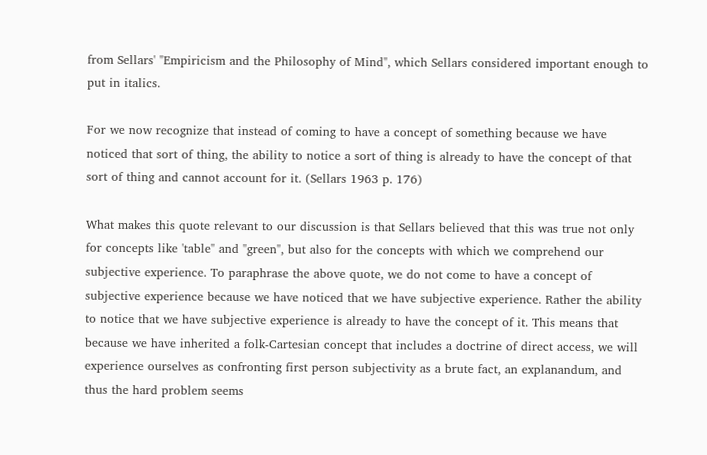from Sellars' "Empiricism and the Philosophy of Mind", which Sellars considered important enough to put in italics.

For we now recognize that instead of coming to have a concept of something because we have noticed that sort of thing, the ability to notice a sort of thing is already to have the concept of that sort of thing and cannot account for it. (Sellars 1963 p. 176)

What makes this quote relevant to our discussion is that Sellars believed that this was true not only for concepts like 'table" and "green", but also for the concepts with which we comprehend our subjective experience. To paraphrase the above quote, we do not come to have a concept of subjective experience because we have noticed that we have subjective experience. Rather the ability to notice that we have subjective experience is already to have the concept of it. This means that because we have inherited a folk-Cartesian concept that includes a doctrine of direct access, we will experience ourselves as confronting first person subjectivity as a brute fact, an explanandum, and thus the hard problem seems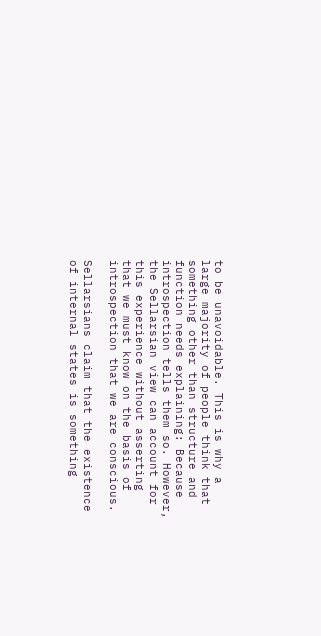to be unavoidable. This is why a large majority of people think that something other than structure and function needs explaining: Because introspection tells them so. However, the Sellarsian view can account for this experience without asserting that we must know on the basis of introspection that we are conscious.

Sellarsians claim that the existence of internal states is something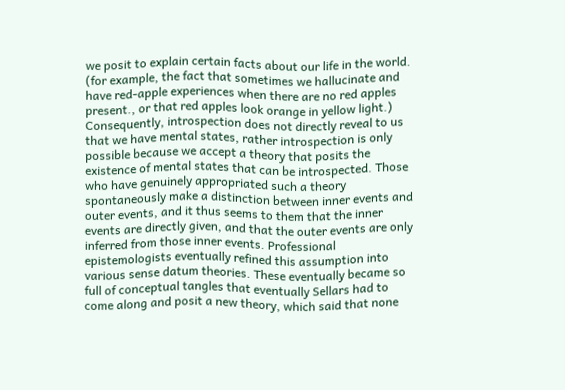we posit to explain certain facts about our life in the world. (for example, the fact that sometimes we hallucinate and have red-apple experiences when there are no red apples present., or that red apples look orange in yellow light.) Consequently, introspection does not directly reveal to us that we have mental states, rather introspection is only possible because we accept a theory that posits the existence of mental states that can be introspected. Those who have genuinely appropriated such a theory spontaneously make a distinction between inner events and outer events, and it thus seems to them that the inner events are directly given, and that the outer events are only inferred from those inner events. Professional epistemologists eventually refined this assumption into various sense datum theories. These eventually became so full of conceptual tangles that eventually Sellars had to come along and posit a new theory, which said that none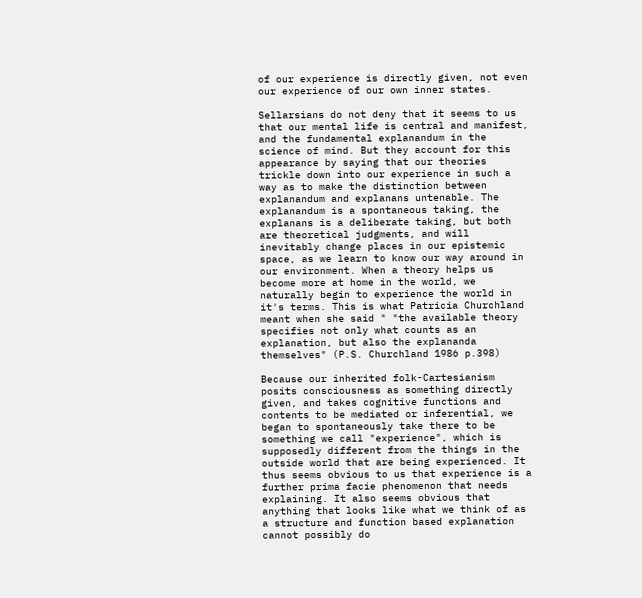of our experience is directly given, not even our experience of our own inner states.

Sellarsians do not deny that it seems to us that our mental life is central and manifest, and the fundamental explanandum in the science of mind. But they account for this appearance by saying that our theories trickle down into our experience in such a way as to make the distinction between explanandum and explanans untenable. The explanandum is a spontaneous taking, the explanans is a deliberate taking, but both are theoretical judgments, and will inevitably change places in our epistemic space, as we learn to know our way around in our environment. When a theory helps us become more at home in the world, we naturally begin to experience the world in it's terms. This is what Patricia Churchland meant when she said " "the available theory specifies not only what counts as an explanation, but also the explananda themselves" (P.S. Churchland 1986 p.398)

Because our inherited folk-Cartesianism posits consciousness as something directly given, and takes cognitive functions and contents to be mediated or inferential, we began to spontaneously take there to be something we call "experience", which is supposedly different from the things in the outside world that are being experienced. It thus seems obvious to us that experience is a further prima facie phenomenon that needs explaining. It also seems obvious that anything that looks like what we think of as a structure and function based explanation cannot possibly do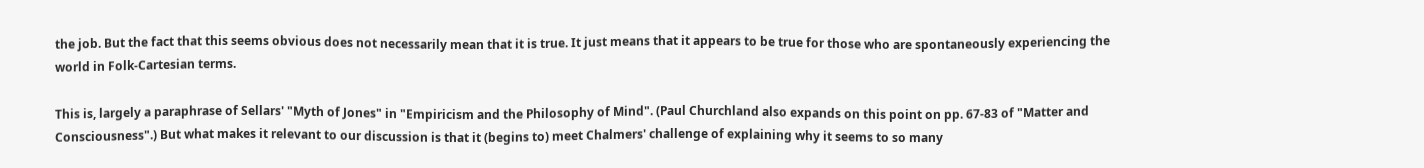the job. But the fact that this seems obvious does not necessarily mean that it is true. It just means that it appears to be true for those who are spontaneously experiencing the world in Folk-Cartesian terms.

This is, largely a paraphrase of Sellars' "Myth of Jones" in "Empiricism and the Philosophy of Mind". (Paul Churchland also expands on this point on pp. 67-83 of "Matter and Consciousness".) But what makes it relevant to our discussion is that it (begins to) meet Chalmers' challenge of explaining why it seems to so many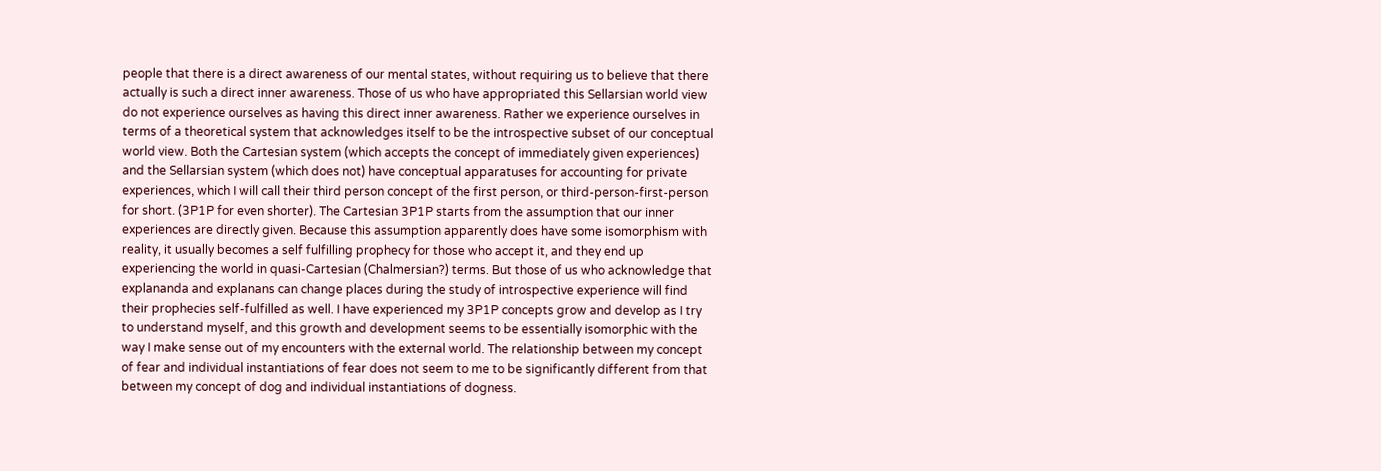people that there is a direct awareness of our mental states, without requiring us to believe that there actually is such a direct inner awareness. Those of us who have appropriated this Sellarsian world view do not experience ourselves as having this direct inner awareness. Rather we experience ourselves in terms of a theoretical system that acknowledges itself to be the introspective subset of our conceptual world view. Both the Cartesian system (which accepts the concept of immediately given experiences) and the Sellarsian system (which does not) have conceptual apparatuses for accounting for private experiences, which I will call their third person concept of the first person, or third-person-first-person for short. (3P1P for even shorter). The Cartesian 3P1P starts from the assumption that our inner experiences are directly given. Because this assumption apparently does have some isomorphism with reality, it usually becomes a self fulfilling prophecy for those who accept it, and they end up experiencing the world in quasi-Cartesian (Chalmersian?) terms. But those of us who acknowledge that explananda and explanans can change places during the study of introspective experience will find their prophecies self-fulfilled as well. I have experienced my 3P1P concepts grow and develop as I try to understand myself, and this growth and development seems to be essentially isomorphic with the way I make sense out of my encounters with the external world. The relationship between my concept of fear and individual instantiations of fear does not seem to me to be significantly different from that between my concept of dog and individual instantiations of dogness.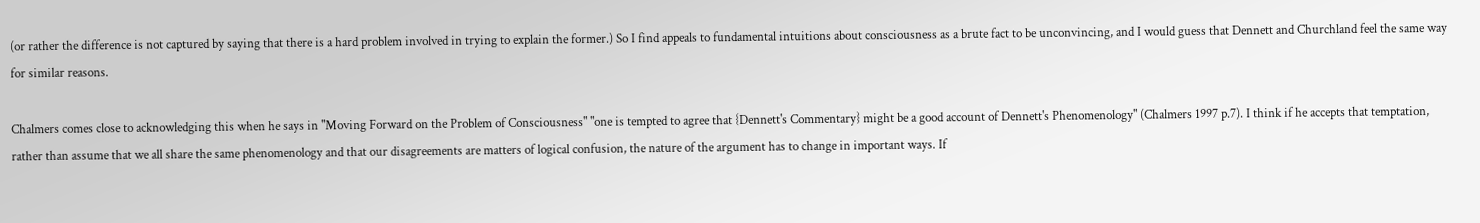(or rather the difference is not captured by saying that there is a hard problem involved in trying to explain the former.) So I find appeals to fundamental intuitions about consciousness as a brute fact to be unconvincing, and I would guess that Dennett and Churchland feel the same way for similar reasons.

Chalmers comes close to acknowledging this when he says in "Moving Forward on the Problem of Consciousness" "one is tempted to agree that {Dennett's Commentary} might be a good account of Dennett's Phenomenology" (Chalmers 1997 p.7). I think if he accepts that temptation, rather than assume that we all share the same phenomenology and that our disagreements are matters of logical confusion, the nature of the argument has to change in important ways. If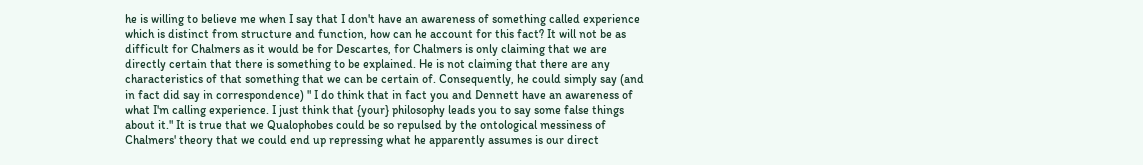he is willing to believe me when I say that I don't have an awareness of something called experience which is distinct from structure and function, how can he account for this fact? It will not be as difficult for Chalmers as it would be for Descartes, for Chalmers is only claiming that we are directly certain that there is something to be explained. He is not claiming that there are any characteristics of that something that we can be certain of. Consequently, he could simply say (and in fact did say in correspondence) " I do think that in fact you and Dennett have an awareness of what I'm calling experience. I just think that {your} philosophy leads you to say some false things about it." It is true that we Qualophobes could be so repulsed by the ontological messiness of Chalmers' theory that we could end up repressing what he apparently assumes is our direct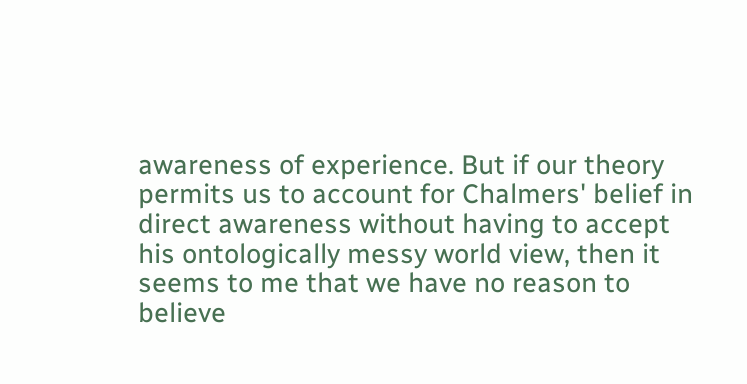awareness of experience. But if our theory permits us to account for Chalmers' belief in direct awareness without having to accept his ontologically messy world view, then it seems to me that we have no reason to believe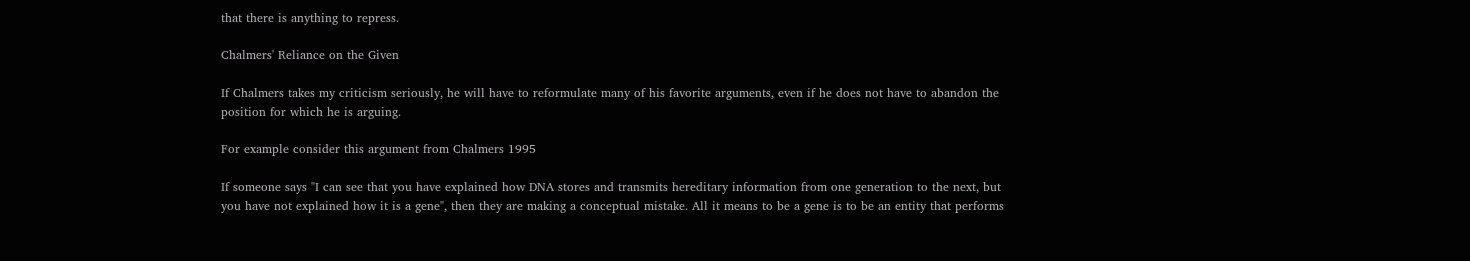that there is anything to repress.

Chalmers' Reliance on the Given

If Chalmers takes my criticism seriously, he will have to reformulate many of his favorite arguments, even if he does not have to abandon the position for which he is arguing.

For example consider this argument from Chalmers 1995

If someone says "I can see that you have explained how DNA stores and transmits hereditary information from one generation to the next, but you have not explained how it is a gene", then they are making a conceptual mistake. All it means to be a gene is to be an entity that performs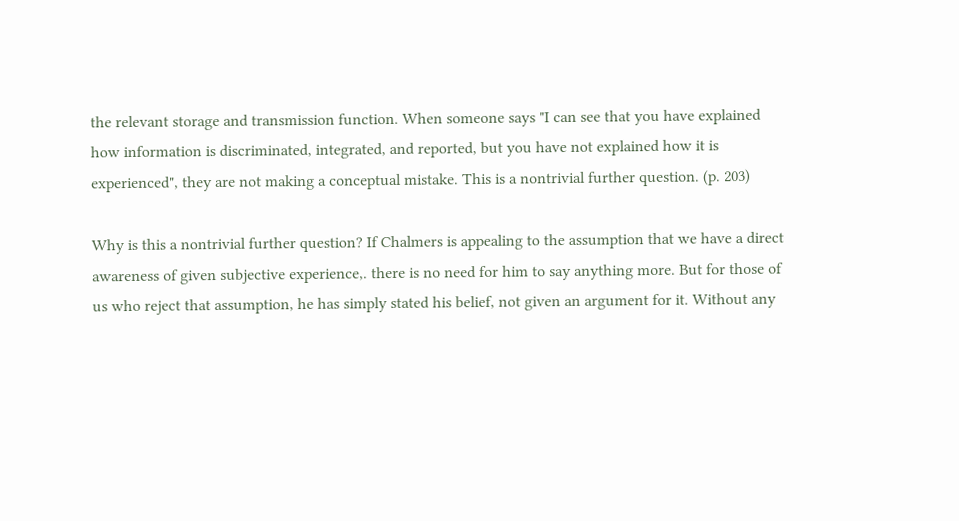the relevant storage and transmission function. When someone says "I can see that you have explained how information is discriminated, integrated, and reported, but you have not explained how it is experienced", they are not making a conceptual mistake. This is a nontrivial further question. (p. 203)

Why is this a nontrivial further question? If Chalmers is appealing to the assumption that we have a direct awareness of given subjective experience,. there is no need for him to say anything more. But for those of us who reject that assumption, he has simply stated his belief, not given an argument for it. Without any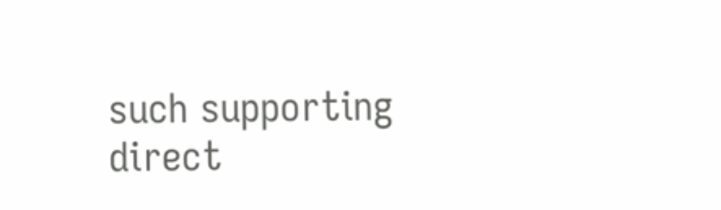such supporting direct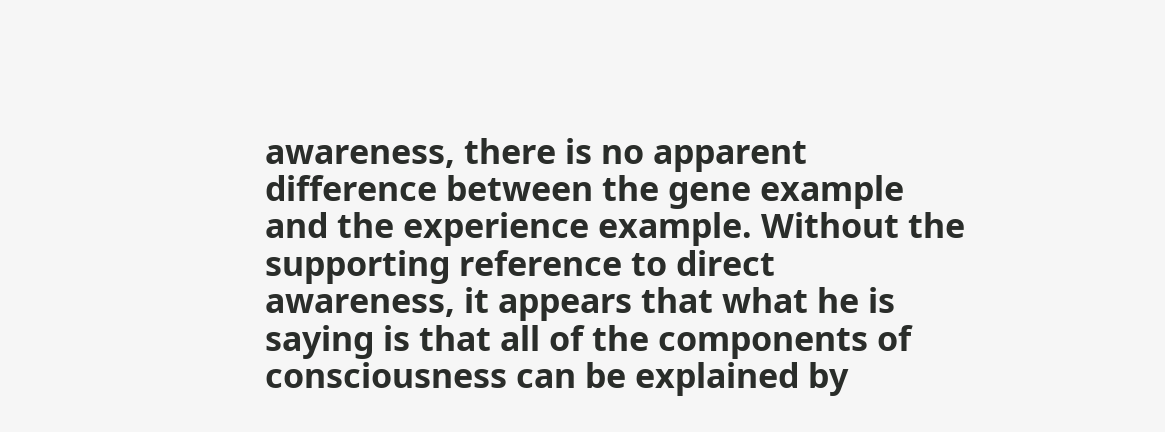awareness, there is no apparent difference between the gene example and the experience example. Without the supporting reference to direct awareness, it appears that what he is saying is that all of the components of consciousness can be explained by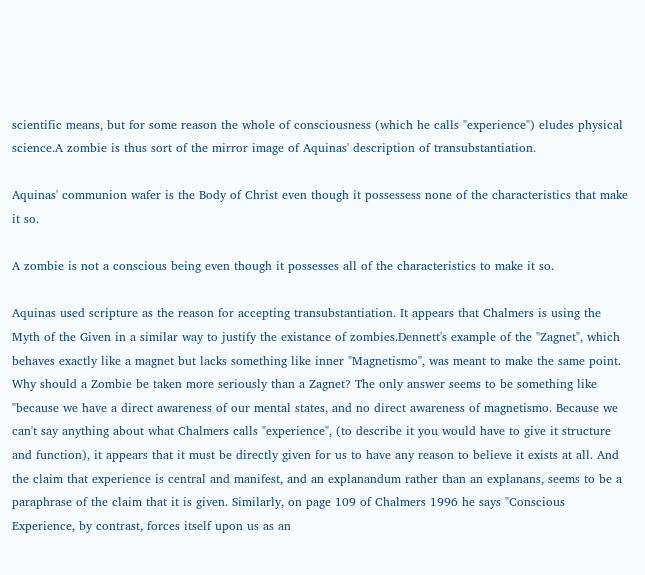scientific means, but for some reason the whole of consciousness (which he calls "experience") eludes physical science.A zombie is thus sort of the mirror image of Aquinas' description of transubstantiation.

Aquinas' communion wafer is the Body of Christ even though it possessess none of the characteristics that make it so.

A zombie is not a conscious being even though it possesses all of the characteristics to make it so.

Aquinas used scripture as the reason for accepting transubstantiation. It appears that Chalmers is using the Myth of the Given in a similar way to justify the existance of zombies.Dennett's example of the "Zagnet", which behaves exactly like a magnet but lacks something like inner "Magnetismo", was meant to make the same point. Why should a Zombie be taken more seriously than a Zagnet? The only answer seems to be something like "because we have a direct awareness of our mental states, and no direct awareness of magnetismo. Because we can't say anything about what Chalmers calls "experience", (to describe it you would have to give it structure and function), it appears that it must be directly given for us to have any reason to believe it exists at all. And the claim that experience is central and manifest, and an explanandum rather than an explanans, seems to be a paraphrase of the claim that it is given. Similarly, on page 109 of Chalmers 1996 he says "Conscious Experience, by contrast, forces itself upon us as an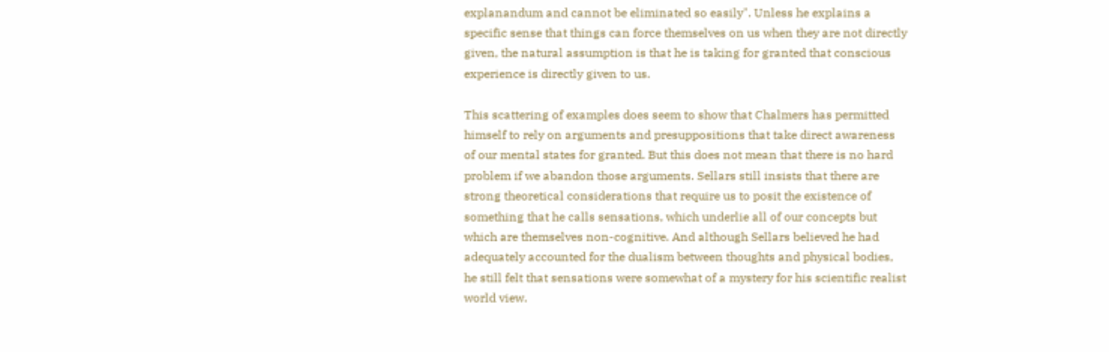explanandum and cannot be eliminated so easily". Unless he explains a specific sense that things can force themselves on us when they are not directly given, the natural assumption is that he is taking for granted that conscious experience is directly given to us.

This scattering of examples does seem to show that Chalmers has permitted himself to rely on arguments and presuppositions that take direct awareness of our mental states for granted. But this does not mean that there is no hard problem if we abandon those arguments. Sellars still insists that there are strong theoretical considerations that require us to posit the existence of something that he calls sensations, which underlie all of our concepts but which are themselves non-cognitive. And although Sellars believed he had adequately accounted for the dualism between thoughts and physical bodies, he still felt that sensations were somewhat of a mystery for his scientific realist world view.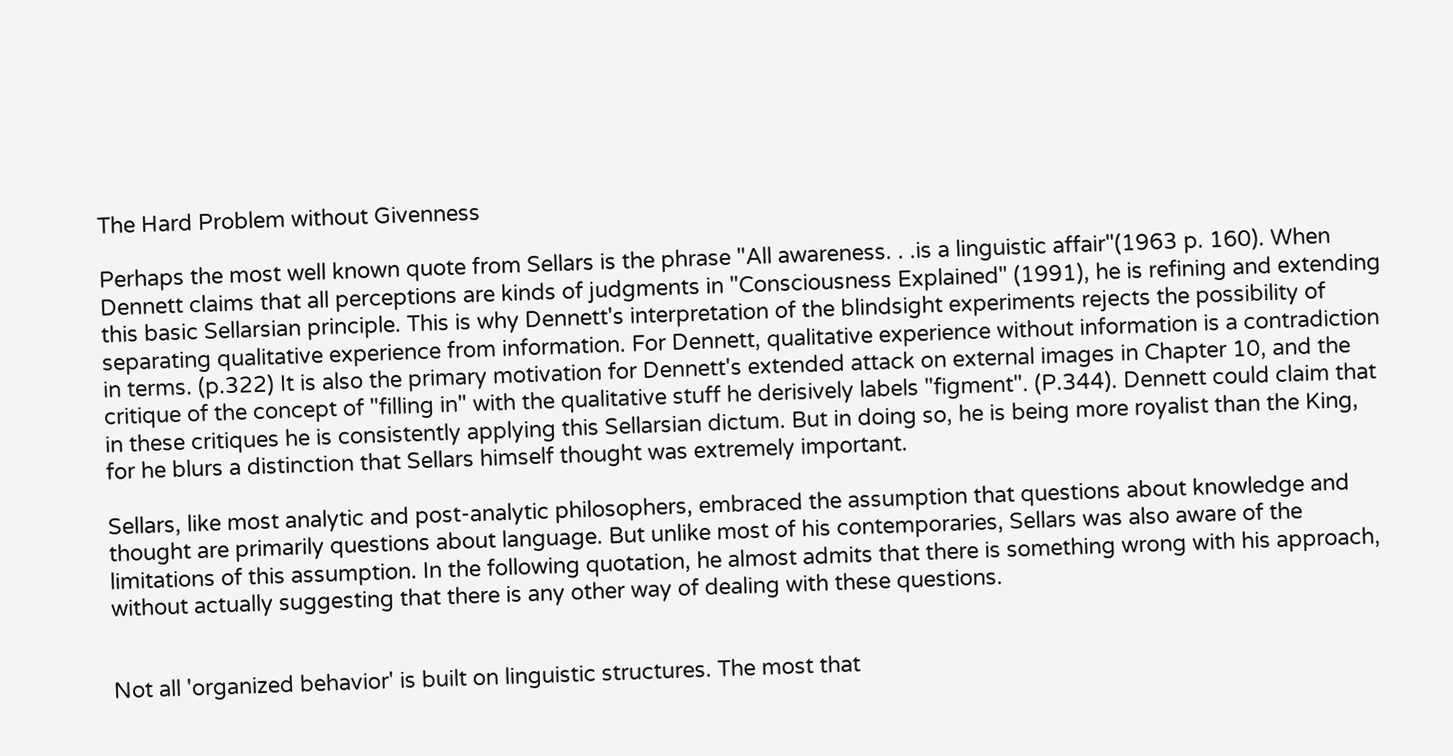The Hard Problem without Givenness

Perhaps the most well known quote from Sellars is the phrase "All awareness. . .is a linguistic affair"(1963 p. 160). When Dennett claims that all perceptions are kinds of judgments in "Consciousness Explained" (1991), he is refining and extending this basic Sellarsian principle. This is why Dennett's interpretation of the blindsight experiments rejects the possibility of separating qualitative experience from information. For Dennett, qualitative experience without information is a contradiction in terms. (p.322) It is also the primary motivation for Dennett's extended attack on external images in Chapter 10, and the critique of the concept of "filling in" with the qualitative stuff he derisively labels "figment". (P.344). Dennett could claim that in these critiques he is consistently applying this Sellarsian dictum. But in doing so, he is being more royalist than the King, for he blurs a distinction that Sellars himself thought was extremely important.

Sellars, like most analytic and post-analytic philosophers, embraced the assumption that questions about knowledge and thought are primarily questions about language. But unlike most of his contemporaries, Sellars was also aware of the limitations of this assumption. In the following quotation, he almost admits that there is something wrong with his approach, without actually suggesting that there is any other way of dealing with these questions.


Not all 'organized behavior' is built on linguistic structures. The most that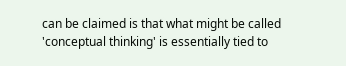can be claimed is that what might be called 'conceptual thinking' is essentially tied to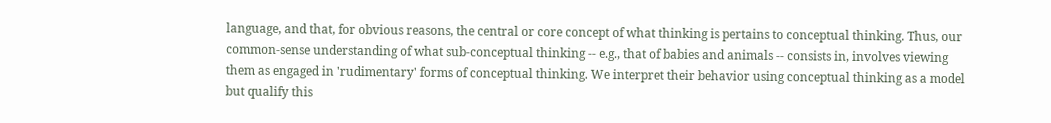language, and that, for obvious reasons, the central or core concept of what thinking is pertains to conceptual thinking. Thus, our common-sense understanding of what sub-conceptual thinking -- e.g., that of babies and animals -- consists in, involves viewing them as engaged in 'rudimentary' forms of conceptual thinking. We interpret their behavior using conceptual thinking as a model but qualify this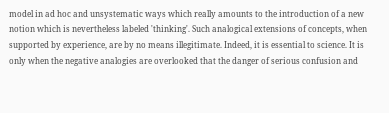model in ad hoc and unsystematic ways which really amounts to the introduction of a new notion which is nevertheless labeled 'thinking'. Such analogical extensions of concepts, when supported by experience, are by no means illegitimate. Indeed, it is essential to science. It is only when the negative analogies are overlooked that the danger of serious confusion and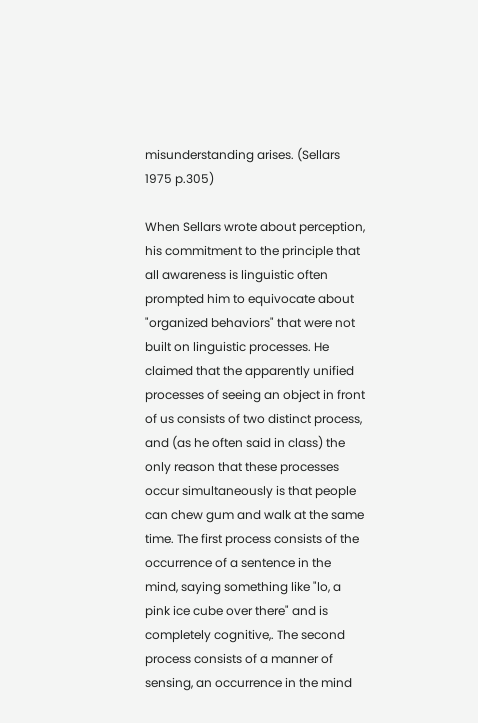misunderstanding arises. (Sellars 1975 p.305)

When Sellars wrote about perception, his commitment to the principle that all awareness is linguistic often prompted him to equivocate about "organized behaviors" that were not built on linguistic processes. He claimed that the apparently unified processes of seeing an object in front of us consists of two distinct process, and (as he often said in class) the only reason that these processes occur simultaneously is that people can chew gum and walk at the same time. The first process consists of the occurrence of a sentence in the mind, saying something like "lo, a pink ice cube over there" and is completely cognitive,. The second process consists of a manner of sensing, an occurrence in the mind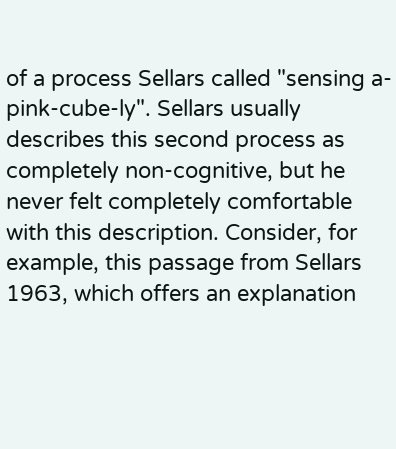of a process Sellars called "sensing a-pink-cube-ly". Sellars usually describes this second process as completely non-cognitive, but he never felt completely comfortable with this description. Consider, for example, this passage from Sellars 1963, which offers an explanation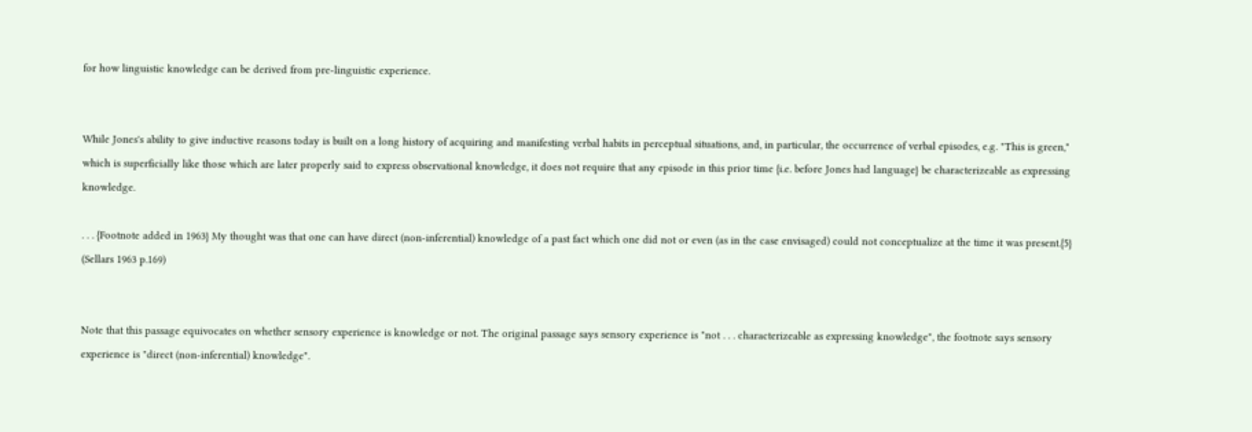for how linguistic knowledge can be derived from pre-linguistic experience.


While Jones's ability to give inductive reasons today is built on a long history of acquiring and manifesting verbal habits in perceptual situations, and, in particular, the occurrence of verbal episodes, e.g. "This is green," which is superficially like those which are later properly said to express observational knowledge, it does not require that any episode in this prior time {i.e. before Jones had language} be characterizeable as expressing knowledge.

. . . {Footnote added in 1963} My thought was that one can have direct (non-inferential) knowledge of a past fact which one did not or even (as in the case envisaged) could not conceptualize at the time it was present.{5} (Sellars 1963 p.169)


Note that this passage equivocates on whether sensory experience is knowledge or not. The original passage says sensory experience is "not . . . characterizeable as expressing knowledge", the footnote says sensory experience is "direct (non-inferential) knowledge".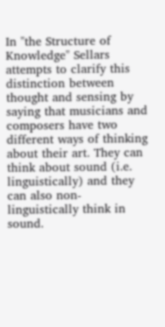In "the Structure of Knowledge" Sellars attempts to clarify this distinction between thought and sensing by saying that musicians and composers have two different ways of thinking about their art. They can think about sound (i.e. linguistically) and they can also non-linguistically think in sound.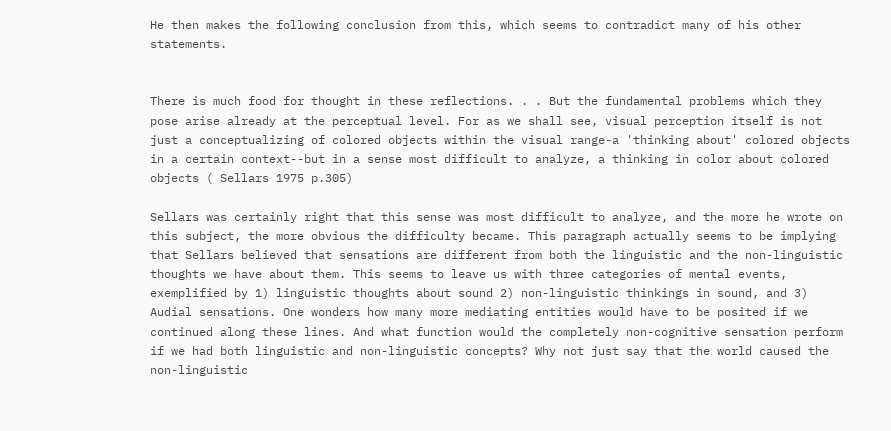He then makes the following conclusion from this, which seems to contradict many of his other statements.


There is much food for thought in these reflections. . . But the fundamental problems which they pose arise already at the perceptual level. For as we shall see, visual perception itself is not just a conceptualizing of colored objects within the visual range-a 'thinking about' colored objects in a certain context--but in a sense most difficult to analyze, a thinking in color about colored objects ( Sellars 1975 p.305)

Sellars was certainly right that this sense was most difficult to analyze, and the more he wrote on this subject, the more obvious the difficulty became. This paragraph actually seems to be implying that Sellars believed that sensations are different from both the linguistic and the non-linguistic thoughts we have about them. This seems to leave us with three categories of mental events, exemplified by 1) linguistic thoughts about sound 2) non-linguistic thinkings in sound, and 3) Audial sensations. One wonders how many more mediating entities would have to be posited if we continued along these lines. And what function would the completely non-cognitive sensation perform if we had both linguistic and non-linguistic concepts? Why not just say that the world caused the non-linguistic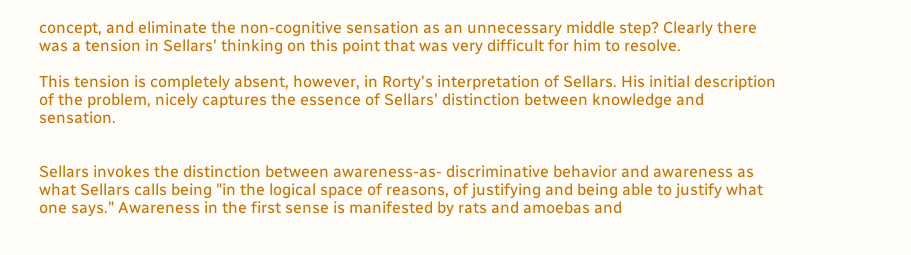concept, and eliminate the non-cognitive sensation as an unnecessary middle step? Clearly there was a tension in Sellars' thinking on this point that was very difficult for him to resolve.

This tension is completely absent, however, in Rorty's interpretation of Sellars. His initial description of the problem, nicely captures the essence of Sellars' distinction between knowledge and sensation.


Sellars invokes the distinction between awareness-as- discriminative behavior and awareness as what Sellars calls being "in the logical space of reasons, of justifying and being able to justify what one says." Awareness in the first sense is manifested by rats and amoebas and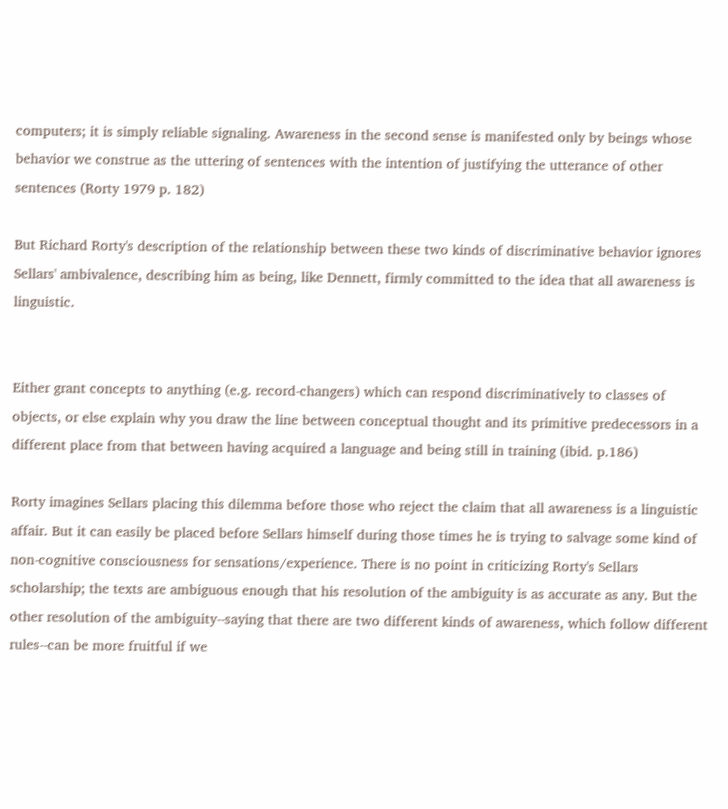computers; it is simply reliable signaling. Awareness in the second sense is manifested only by beings whose behavior we construe as the uttering of sentences with the intention of justifying the utterance of other sentences (Rorty 1979 p. 182)

But Richard Rorty's description of the relationship between these two kinds of discriminative behavior ignores Sellars' ambivalence, describing him as being, like Dennett, firmly committed to the idea that all awareness is linguistic.


Either grant concepts to anything (e.g. record-changers) which can respond discriminatively to classes of objects, or else explain why you draw the line between conceptual thought and its primitive predecessors in a different place from that between having acquired a language and being still in training (ibid. p.186)

Rorty imagines Sellars placing this dilemma before those who reject the claim that all awareness is a linguistic affair. But it can easily be placed before Sellars himself during those times he is trying to salvage some kind of non-cognitive consciousness for sensations/experience. There is no point in criticizing Rorty's Sellars scholarship; the texts are ambiguous enough that his resolution of the ambiguity is as accurate as any. But the other resolution of the ambiguity--saying that there are two different kinds of awareness, which follow different rules--can be more fruitful if we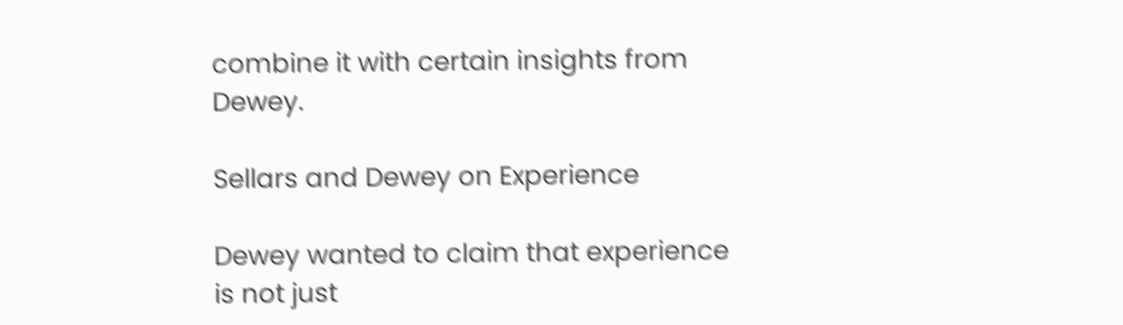combine it with certain insights from Dewey.

Sellars and Dewey on Experience

Dewey wanted to claim that experience is not just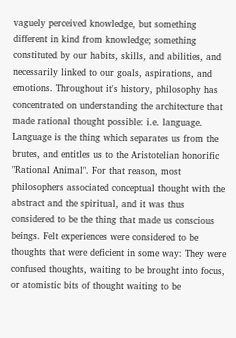vaguely perceived knowledge, but something different in kind from knowledge; something constituted by our habits, skills, and abilities, and necessarily linked to our goals, aspirations, and emotions. Throughout it's history, philosophy has concentrated on understanding the architecture that made rational thought possible: i.e. language. Language is the thing which separates us from the brutes, and entitles us to the Aristotelian honorific "Rational Animal". For that reason, most philosophers associated conceptual thought with the abstract and the spiritual, and it was thus considered to be the thing that made us conscious beings. Felt experiences were considered to be thoughts that were deficient in some way: They were confused thoughts, waiting to be brought into focus, or atomistic bits of thought waiting to be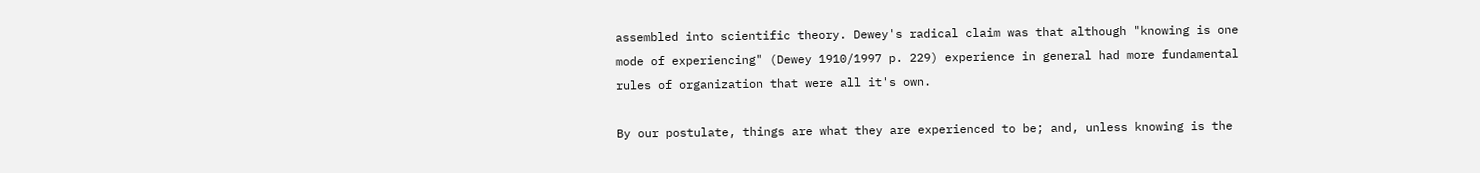assembled into scientific theory. Dewey's radical claim was that although "knowing is one mode of experiencing" (Dewey 1910/1997 p. 229) experience in general had more fundamental rules of organization that were all it's own.

By our postulate, things are what they are experienced to be; and, unless knowing is the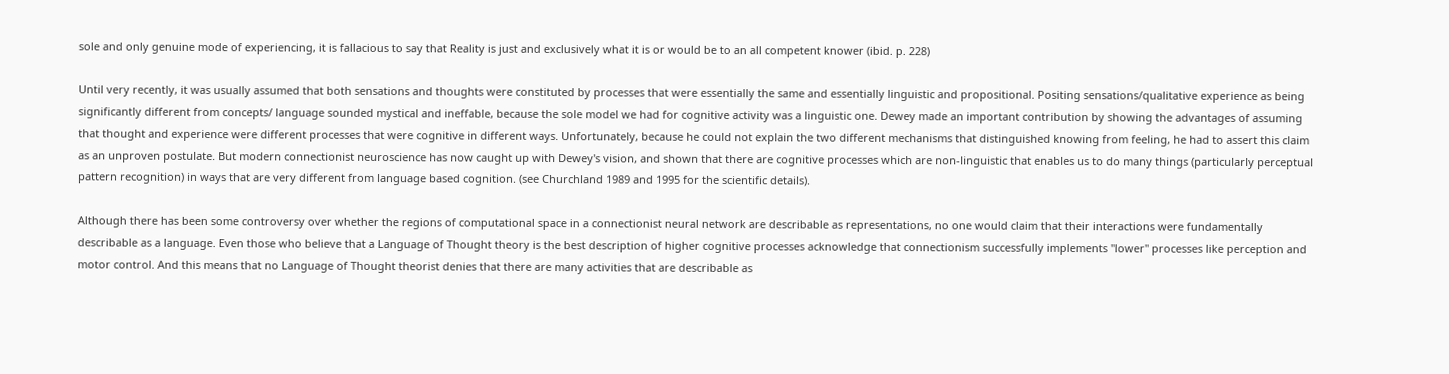sole and only genuine mode of experiencing, it is fallacious to say that Reality is just and exclusively what it is or would be to an all competent knower (ibid. p. 228)

Until very recently, it was usually assumed that both sensations and thoughts were constituted by processes that were essentially the same and essentially linguistic and propositional. Positing sensations/qualitative experience as being significantly different from concepts/ language sounded mystical and ineffable, because the sole model we had for cognitive activity was a linguistic one. Dewey made an important contribution by showing the advantages of assuming that thought and experience were different processes that were cognitive in different ways. Unfortunately, because he could not explain the two different mechanisms that distinguished knowing from feeling, he had to assert this claim as an unproven postulate. But modern connectionist neuroscience has now caught up with Dewey's vision, and shown that there are cognitive processes which are non-linguistic that enables us to do many things (particularly perceptual pattern recognition) in ways that are very different from language based cognition. (see Churchland 1989 and 1995 for the scientific details).

Although there has been some controversy over whether the regions of computational space in a connectionist neural network are describable as representations, no one would claim that their interactions were fundamentally describable as a language. Even those who believe that a Language of Thought theory is the best description of higher cognitive processes acknowledge that connectionism successfully implements "lower" processes like perception and motor control. And this means that no Language of Thought theorist denies that there are many activities that are describable as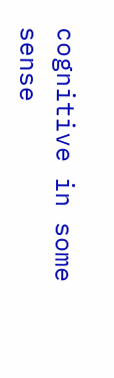cognitive in some sense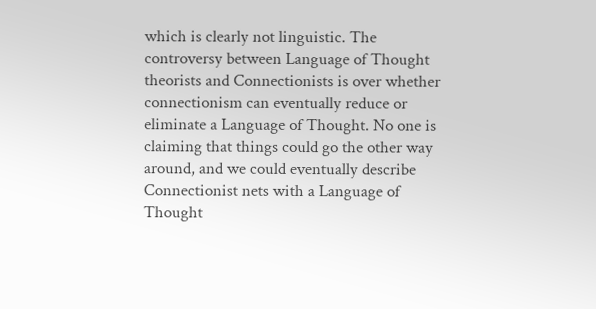which is clearly not linguistic. The controversy between Language of Thought theorists and Connectionists is over whether connectionism can eventually reduce or eliminate a Language of Thought. No one is claiming that things could go the other way around, and we could eventually describe Connectionist nets with a Language of Thought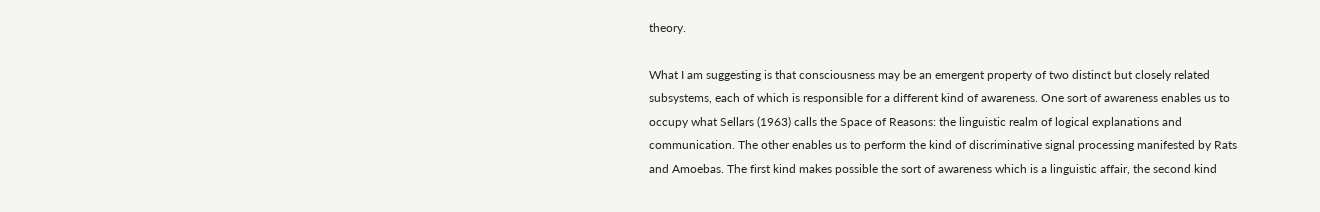theory.

What I am suggesting is that consciousness may be an emergent property of two distinct but closely related subsystems, each of which is responsible for a different kind of awareness. One sort of awareness enables us to occupy what Sellars (1963) calls the Space of Reasons: the linguistic realm of logical explanations and communication. The other enables us to perform the kind of discriminative signal processing manifested by Rats and Amoebas. The first kind makes possible the sort of awareness which is a linguistic affair, the second kind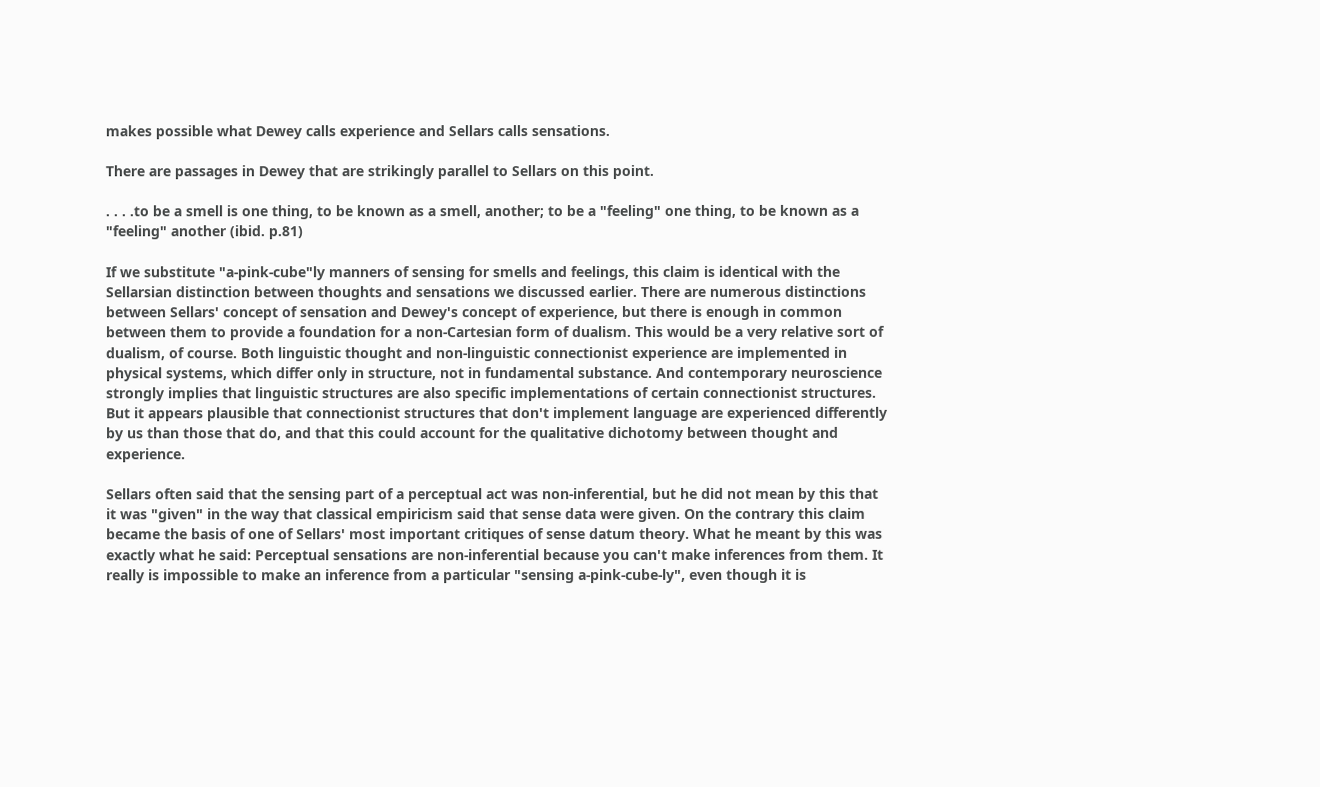makes possible what Dewey calls experience and Sellars calls sensations.

There are passages in Dewey that are strikingly parallel to Sellars on this point.

. . . .to be a smell is one thing, to be known as a smell, another; to be a "feeling" one thing, to be known as a "feeling" another (ibid. p.81)

If we substitute "a-pink-cube"ly manners of sensing for smells and feelings, this claim is identical with the Sellarsian distinction between thoughts and sensations we discussed earlier. There are numerous distinctions between Sellars' concept of sensation and Dewey's concept of experience, but there is enough in common between them to provide a foundation for a non-Cartesian form of dualism. This would be a very relative sort of dualism, of course. Both linguistic thought and non-linguistic connectionist experience are implemented in physical systems, which differ only in structure, not in fundamental substance. And contemporary neuroscience strongly implies that linguistic structures are also specific implementations of certain connectionist structures. But it appears plausible that connectionist structures that don't implement language are experienced differently by us than those that do, and that this could account for the qualitative dichotomy between thought and experience.

Sellars often said that the sensing part of a perceptual act was non-inferential, but he did not mean by this that it was "given" in the way that classical empiricism said that sense data were given. On the contrary this claim became the basis of one of Sellars' most important critiques of sense datum theory. What he meant by this was exactly what he said: Perceptual sensations are non-inferential because you can't make inferences from them. It really is impossible to make an inference from a particular "sensing a-pink-cube-ly", even though it is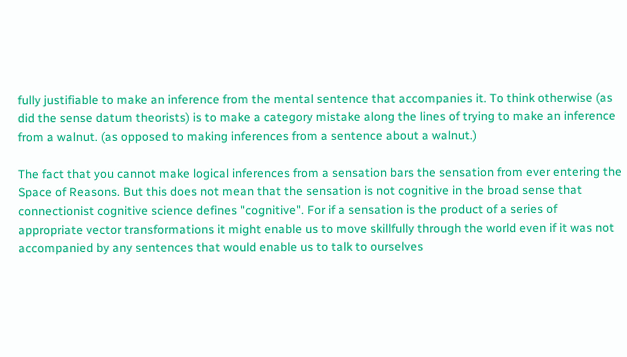fully justifiable to make an inference from the mental sentence that accompanies it. To think otherwise (as did the sense datum theorists) is to make a category mistake along the lines of trying to make an inference from a walnut. (as opposed to making inferences from a sentence about a walnut.)

The fact that you cannot make logical inferences from a sensation bars the sensation from ever entering the Space of Reasons. But this does not mean that the sensation is not cognitive in the broad sense that connectionist cognitive science defines "cognitive". For if a sensation is the product of a series of appropriate vector transformations it might enable us to move skillfully through the world even if it was not accompanied by any sentences that would enable us to talk to ourselves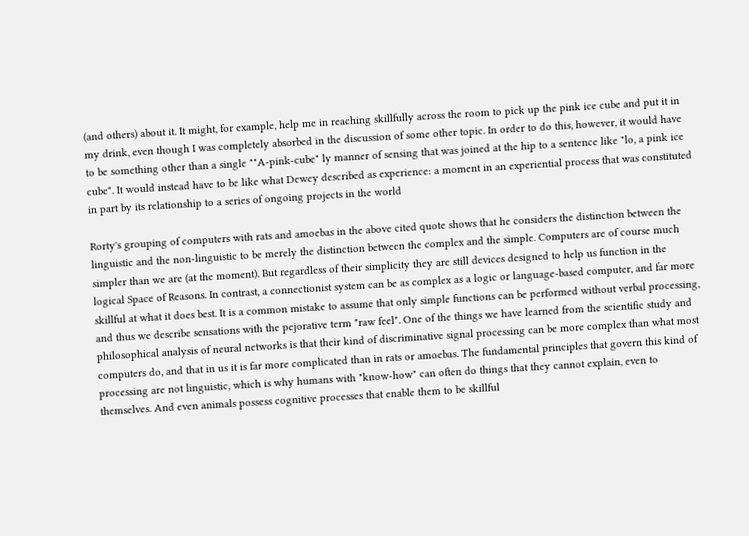(and others) about it. It might, for example, help me in reaching skillfully across the room to pick up the pink ice cube and put it in my drink, even though I was completely absorbed in the discussion of some other topic. In order to do this, however, it would have to be something other than a single ""A-pink-cube" ly manner of sensing that was joined at the hip to a sentence like "lo, a pink ice cube". It would instead have to be like what Dewey described as experience: a moment in an experiential process that was constituted in part by its relationship to a series of ongoing projects in the world

Rorty's grouping of computers with rats and amoebas in the above cited quote shows that he considers the distinction between the linguistic and the non-linguistic to be merely the distinction between the complex and the simple. Computers are of course much simpler than we are (at the moment). But regardless of their simplicity they are still devices designed to help us function in the logical Space of Reasons. In contrast, a connectionist system can be as complex as a logic or language-based computer, and far more skillful at what it does best. It is a common mistake to assume that only simple functions can be performed without verbal processing, and thus we describe sensations with the pejorative term "raw feel". One of the things we have learned from the scientific study and philosophical analysis of neural networks is that their kind of discriminative signal processing can be more complex than what most computers do, and that in us it is far more complicated than in rats or amoebas. The fundamental principles that govern this kind of processing are not linguistic, which is why humans with "know-how" can often do things that they cannot explain, even to themselves. And even animals possess cognitive processes that enable them to be skillful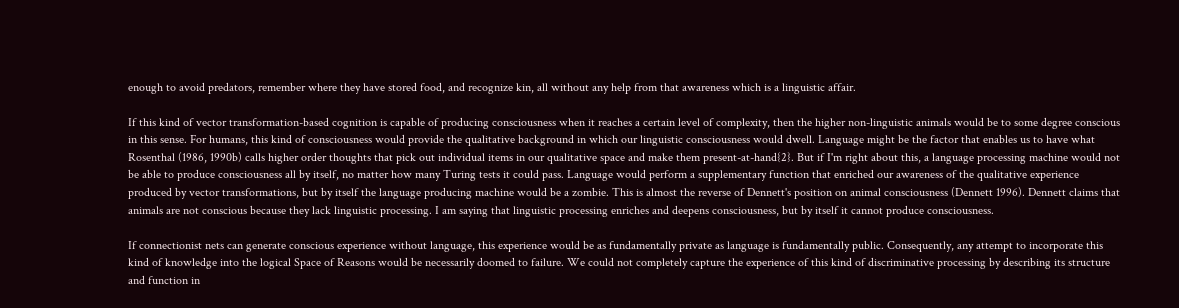enough to avoid predators, remember where they have stored food, and recognize kin, all without any help from that awareness which is a linguistic affair.

If this kind of vector transformation-based cognition is capable of producing consciousness when it reaches a certain level of complexity, then the higher non-linguistic animals would be to some degree conscious in this sense. For humans, this kind of consciousness would provide the qualitative background in which our linguistic consciousness would dwell. Language might be the factor that enables us to have what Rosenthal (1986, 1990b) calls higher order thoughts that pick out individual items in our qualitative space and make them present-at-hand{2}. But if I'm right about this, a language processing machine would not be able to produce consciousness all by itself, no matter how many Turing tests it could pass. Language would perform a supplementary function that enriched our awareness of the qualitative experience produced by vector transformations, but by itself the language producing machine would be a zombie. This is almost the reverse of Dennett's position on animal consciousness (Dennett 1996). Dennett claims that animals are not conscious because they lack linguistic processing. I am saying that linguistic processing enriches and deepens consciousness, but by itself it cannot produce consciousness.

If connectionist nets can generate conscious experience without language, this experience would be as fundamentally private as language is fundamentally public. Consequently, any attempt to incorporate this kind of knowledge into the logical Space of Reasons would be necessarily doomed to failure. We could not completely capture the experience of this kind of discriminative processing by describing its structure and function in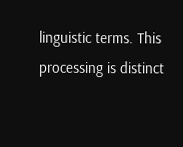linguistic terms. This processing is distinct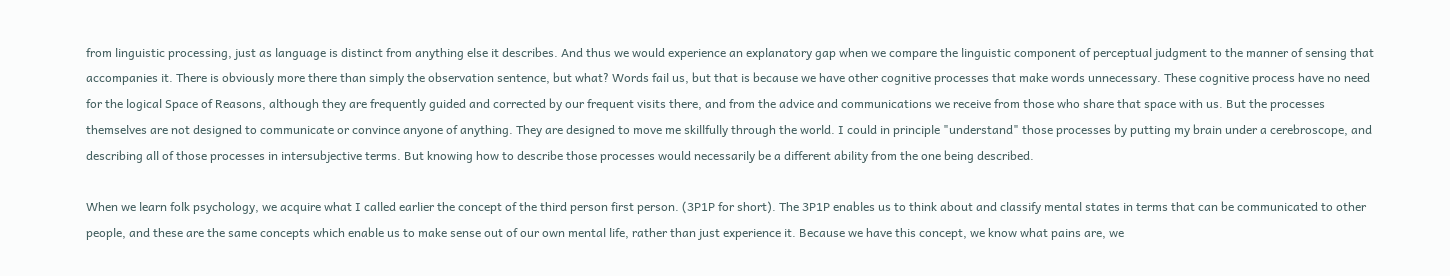from linguistic processing, just as language is distinct from anything else it describes. And thus we would experience an explanatory gap when we compare the linguistic component of perceptual judgment to the manner of sensing that accompanies it. There is obviously more there than simply the observation sentence, but what? Words fail us, but that is because we have other cognitive processes that make words unnecessary. These cognitive process have no need for the logical Space of Reasons, although they are frequently guided and corrected by our frequent visits there, and from the advice and communications we receive from those who share that space with us. But the processes themselves are not designed to communicate or convince anyone of anything. They are designed to move me skillfully through the world. I could in principle "understand" those processes by putting my brain under a cerebroscope, and describing all of those processes in intersubjective terms. But knowing how to describe those processes would necessarily be a different ability from the one being described.

When we learn folk psychology, we acquire what I called earlier the concept of the third person first person. (3P1P for short). The 3P1P enables us to think about and classify mental states in terms that can be communicated to other people, and these are the same concepts which enable us to make sense out of our own mental life, rather than just experience it. Because we have this concept, we know what pains are, we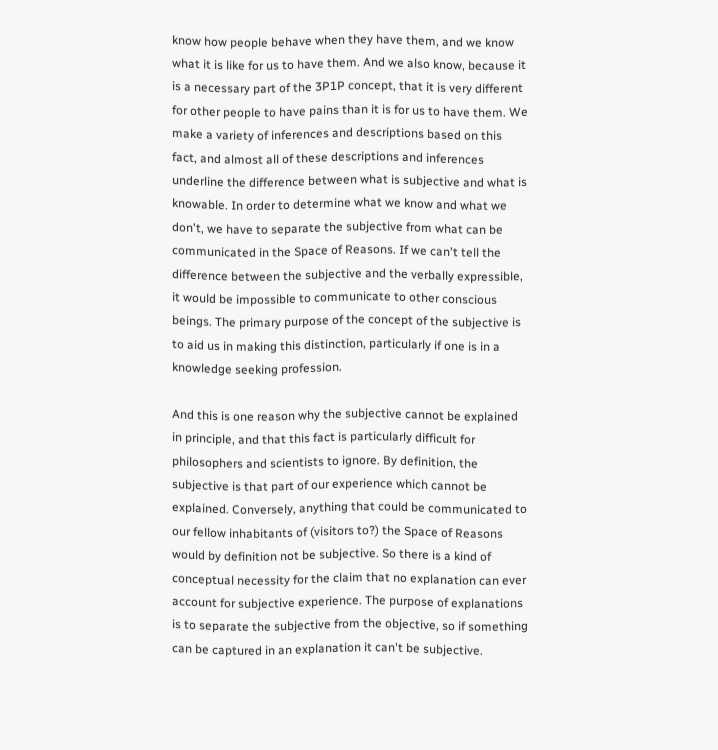know how people behave when they have them, and we know what it is like for us to have them. And we also know, because it is a necessary part of the 3P1P concept, that it is very different for other people to have pains than it is for us to have them. We make a variety of inferences and descriptions based on this fact, and almost all of these descriptions and inferences underline the difference between what is subjective and what is knowable. In order to determine what we know and what we don't, we have to separate the subjective from what can be communicated in the Space of Reasons. If we can't tell the difference between the subjective and the verbally expressible, it would be impossible to communicate to other conscious beings. The primary purpose of the concept of the subjective is to aid us in making this distinction, particularly if one is in a knowledge seeking profession.

And this is one reason why the subjective cannot be explained in principle, and that this fact is particularly difficult for philosophers and scientists to ignore. By definition, the subjective is that part of our experience which cannot be explained. Conversely, anything that could be communicated to our fellow inhabitants of (visitors to?) the Space of Reasons would by definition not be subjective. So there is a kind of conceptual necessity for the claim that no explanation can ever account for subjective experience. The purpose of explanations is to separate the subjective from the objective, so if something can be captured in an explanation it can't be subjective.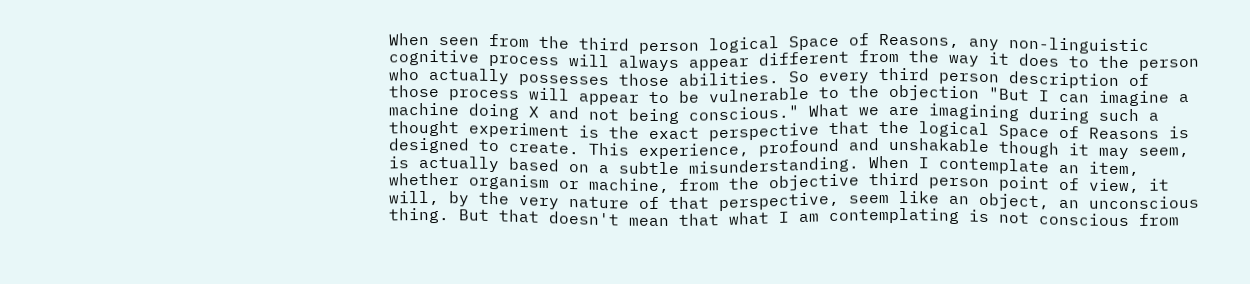When seen from the third person logical Space of Reasons, any non-linguistic cognitive process will always appear different from the way it does to the person who actually possesses those abilities. So every third person description of those process will appear to be vulnerable to the objection "But I can imagine a machine doing X and not being conscious." What we are imagining during such a thought experiment is the exact perspective that the logical Space of Reasons is designed to create. This experience, profound and unshakable though it may seem, is actually based on a subtle misunderstanding. When I contemplate an item, whether organism or machine, from the objective third person point of view, it will, by the very nature of that perspective, seem like an object, an unconscious thing. But that doesn't mean that what I am contemplating is not conscious from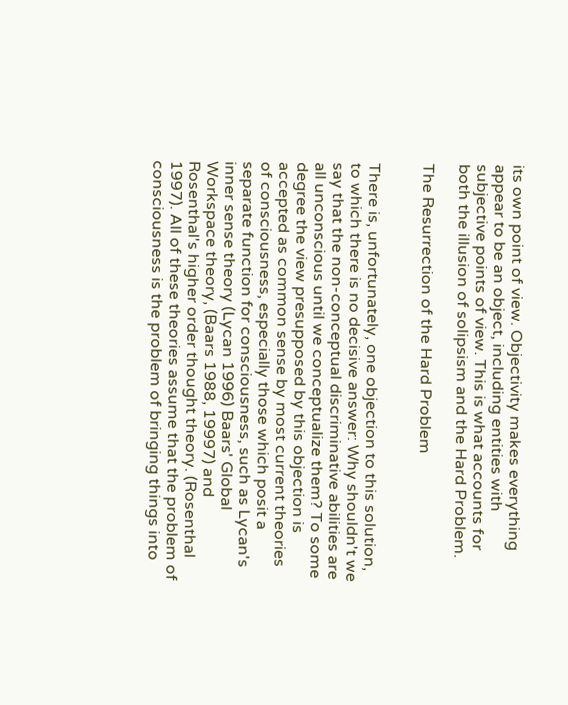its own point of view. Objectivity makes everything appear to be an object, including entities with subjective points of view. This is what accounts for both the illusion of solipsism and the Hard Problem.

The Resurrection of the Hard Problem


There is, unfortunately, one objection to this solution, to which there is no decisive answer: Why shouldn't we say that the non-conceptual discriminative abilities are all unconscious until we conceptualize them? To some degree the view presupposed by this objection is accepted as common sense by most current theories of consciousness, especially those which posit a separate function for consciousness, such as Lycan's inner sense theory (Lycan 1996) Baars' Global Workspace theory, (Baars 1988, 19997) and Rosenthal's higher order thought theory. (Rosenthal 1997). All of these theories assume that the problem of consciousness is the problem of bringing things into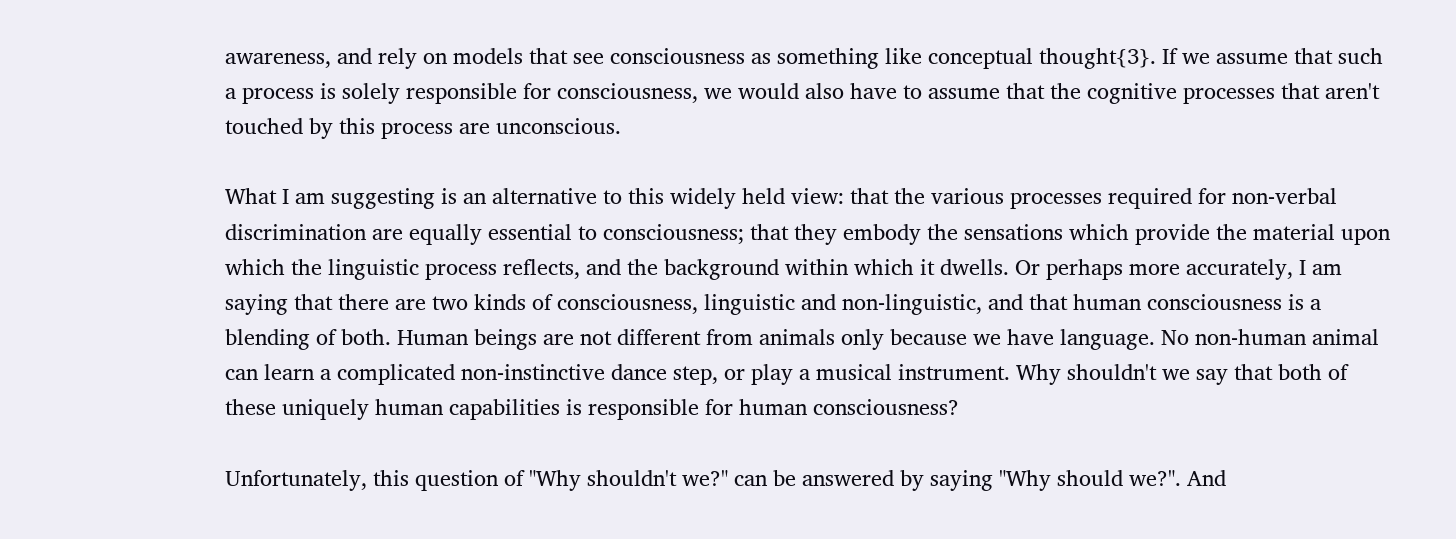awareness, and rely on models that see consciousness as something like conceptual thought{3}. If we assume that such a process is solely responsible for consciousness, we would also have to assume that the cognitive processes that aren't touched by this process are unconscious.

What I am suggesting is an alternative to this widely held view: that the various processes required for non-verbal discrimination are equally essential to consciousness; that they embody the sensations which provide the material upon which the linguistic process reflects, and the background within which it dwells. Or perhaps more accurately, I am saying that there are two kinds of consciousness, linguistic and non-linguistic, and that human consciousness is a blending of both. Human beings are not different from animals only because we have language. No non-human animal can learn a complicated non-instinctive dance step, or play a musical instrument. Why shouldn't we say that both of these uniquely human capabilities is responsible for human consciousness?

Unfortunately, this question of "Why shouldn't we?" can be answered by saying "Why should we?". And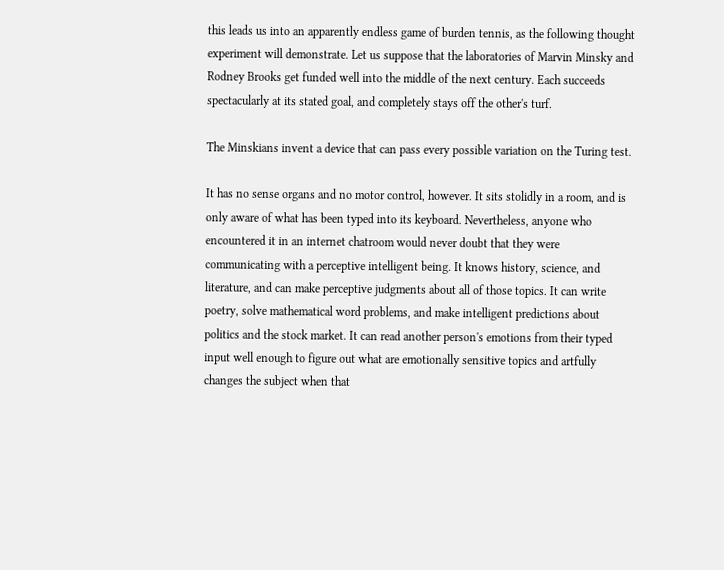this leads us into an apparently endless game of burden tennis, as the following thought experiment will demonstrate. Let us suppose that the laboratories of Marvin Minsky and Rodney Brooks get funded well into the middle of the next century. Each succeeds spectacularly at its stated goal, and completely stays off the other's turf.

The Minskians invent a device that can pass every possible variation on the Turing test.

It has no sense organs and no motor control, however. It sits stolidly in a room, and is only aware of what has been typed into its keyboard. Nevertheless, anyone who encountered it in an internet chatroom would never doubt that they were communicating with a perceptive intelligent being. It knows history, science, and literature, and can make perceptive judgments about all of those topics. It can write poetry, solve mathematical word problems, and make intelligent predictions about politics and the stock market. It can read another person's emotions from their typed input well enough to figure out what are emotionally sensitive topics and artfully changes the subject when that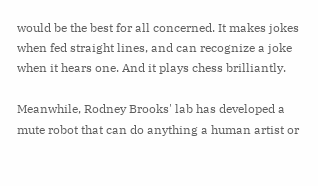would be the best for all concerned. It makes jokes when fed straight lines, and can recognize a joke when it hears one. And it plays chess brilliantly.

Meanwhile, Rodney Brooks' lab has developed a mute robot that can do anything a human artist or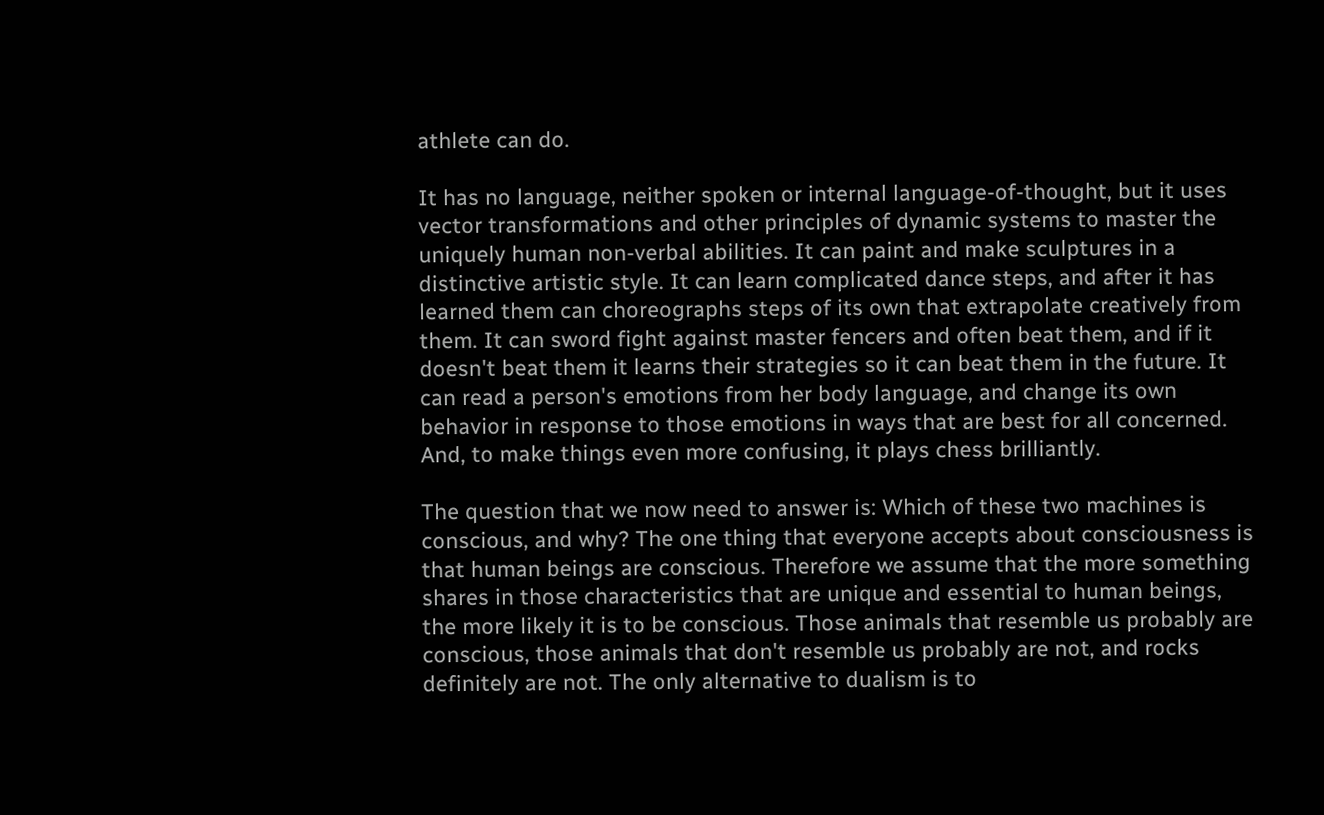athlete can do.

It has no language, neither spoken or internal language-of-thought, but it uses vector transformations and other principles of dynamic systems to master the uniquely human non-verbal abilities. It can paint and make sculptures in a distinctive artistic style. It can learn complicated dance steps, and after it has learned them can choreographs steps of its own that extrapolate creatively from them. It can sword fight against master fencers and often beat them, and if it doesn't beat them it learns their strategies so it can beat them in the future. It can read a person's emotions from her body language, and change its own behavior in response to those emotions in ways that are best for all concerned. And, to make things even more confusing, it plays chess brilliantly.

The question that we now need to answer is: Which of these two machines is conscious, and why? The one thing that everyone accepts about consciousness is that human beings are conscious. Therefore we assume that the more something shares in those characteristics that are unique and essential to human beings, the more likely it is to be conscious. Those animals that resemble us probably are conscious, those animals that don't resemble us probably are not, and rocks definitely are not. The only alternative to dualism is to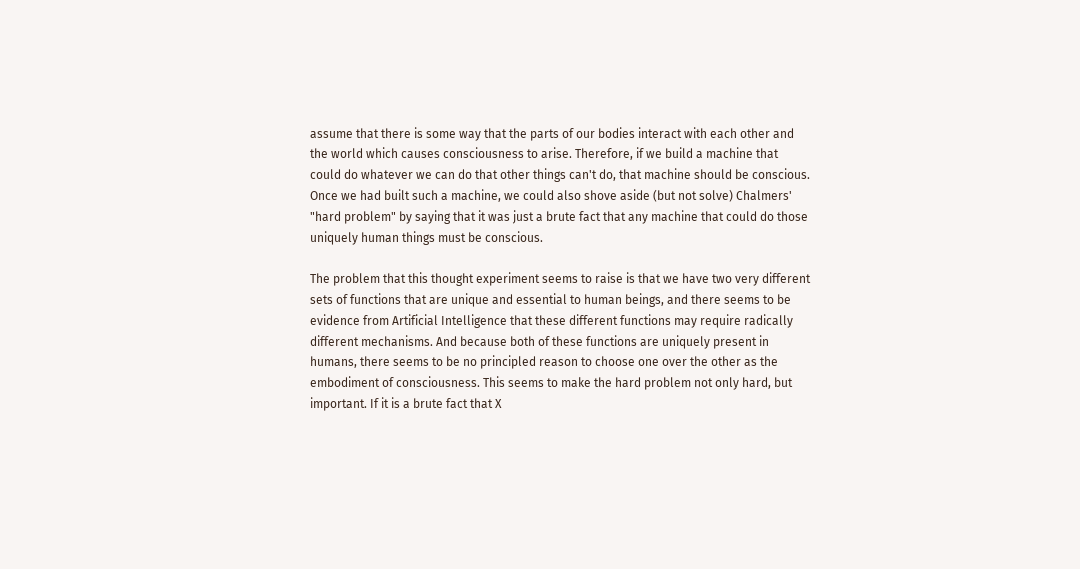assume that there is some way that the parts of our bodies interact with each other and the world which causes consciousness to arise. Therefore, if we build a machine that could do whatever we can do that other things can't do, that machine should be conscious. Once we had built such a machine, we could also shove aside (but not solve) Chalmers' "hard problem" by saying that it was just a brute fact that any machine that could do those uniquely human things must be conscious.

The problem that this thought experiment seems to raise is that we have two very different sets of functions that are unique and essential to human beings, and there seems to be evidence from Artificial Intelligence that these different functions may require radically different mechanisms. And because both of these functions are uniquely present in humans, there seems to be no principled reason to choose one over the other as the embodiment of consciousness. This seems to make the hard problem not only hard, but important. If it is a brute fact that X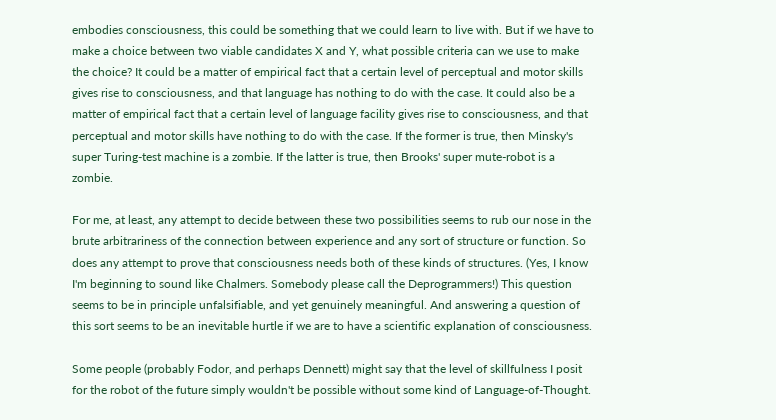embodies consciousness, this could be something that we could learn to live with. But if we have to make a choice between two viable candidates X and Y, what possible criteria can we use to make the choice? It could be a matter of empirical fact that a certain level of perceptual and motor skills gives rise to consciousness, and that language has nothing to do with the case. It could also be a matter of empirical fact that a certain level of language facility gives rise to consciousness, and that perceptual and motor skills have nothing to do with the case. If the former is true, then Minsky's super Turing-test machine is a zombie. If the latter is true, then Brooks' super mute-robot is a zombie.

For me, at least, any attempt to decide between these two possibilities seems to rub our nose in the brute arbitrariness of the connection between experience and any sort of structure or function. So does any attempt to prove that consciousness needs both of these kinds of structures. (Yes, I know I'm beginning to sound like Chalmers. Somebody please call the Deprogrammers!) This question seems to be in principle unfalsifiable, and yet genuinely meaningful. And answering a question of this sort seems to be an inevitable hurtle if we are to have a scientific explanation of consciousness.

Some people (probably Fodor, and perhaps Dennett) might say that the level of skillfulness I posit for the robot of the future simply wouldn't be possible without some kind of Language-of-Thought.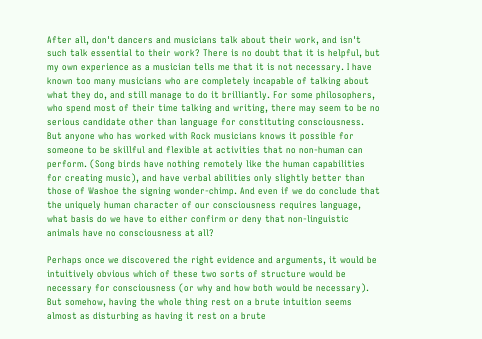After all, don't dancers and musicians talk about their work, and isn't such talk essential to their work? There is no doubt that it is helpful, but my own experience as a musician tells me that it is not necessary. I have known too many musicians who are completely incapable of talking about what they do, and still manage to do it brilliantly. For some philosophers, who spend most of their time talking and writing, there may seem to be no serious candidate other than language for constituting consciousness. But anyone who has worked with Rock musicians knows it possible for someone to be skillful and flexible at activities that no non-human can perform. (Song birds have nothing remotely like the human capabilities for creating music), and have verbal abilities only slightly better than those of Washoe the signing wonder-chimp. And even if we do conclude that the uniquely human character of our consciousness requires language, what basis do we have to either confirm or deny that non-linguistic animals have no consciousness at all?

Perhaps once we discovered the right evidence and arguments, it would be intuitively obvious which of these two sorts of structure would be necessary for consciousness (or why and how both would be necessary). But somehow, having the whole thing rest on a brute intuition seems almost as disturbing as having it rest on a brute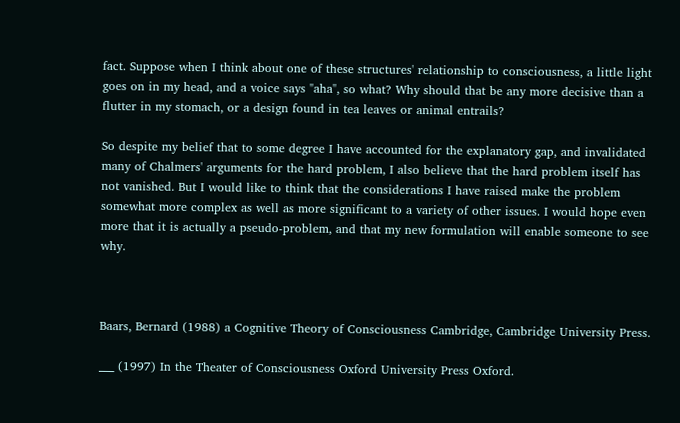fact. Suppose when I think about one of these structures' relationship to consciousness, a little light goes on in my head, and a voice says "aha", so what? Why should that be any more decisive than a flutter in my stomach, or a design found in tea leaves or animal entrails?

So despite my belief that to some degree I have accounted for the explanatory gap, and invalidated many of Chalmers' arguments for the hard problem, I also believe that the hard problem itself has not vanished. But I would like to think that the considerations I have raised make the problem somewhat more complex as well as more significant to a variety of other issues. I would hope even more that it is actually a pseudo-problem, and that my new formulation will enable someone to see why.



Baars, Bernard (1988) a Cognitive Theory of Consciousness Cambridge, Cambridge University Press.

___ (1997) In the Theater of Consciousness Oxford University Press Oxford.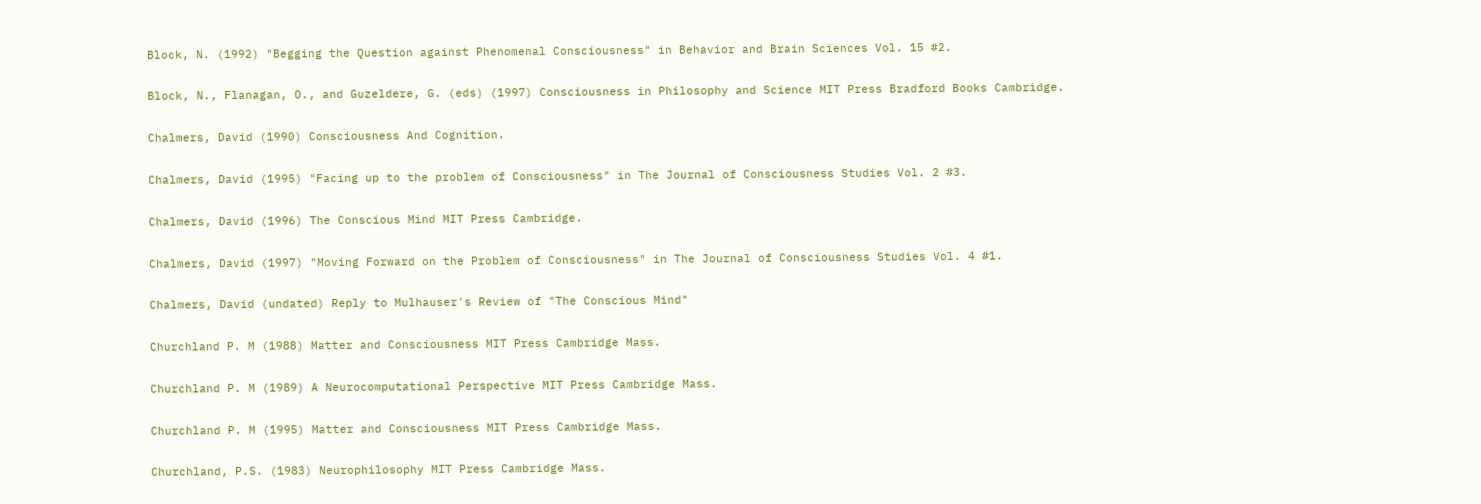Block, N. (1992) "Begging the Question against Phenomenal Consciousness" in Behavior and Brain Sciences Vol. 15 #2.

Block, N., Flanagan, O., and Guzeldere, G. (eds) (1997) Consciousness in Philosophy and Science MIT Press Bradford Books Cambridge.

Chalmers, David (1990) Consciousness And Cognition.

Chalmers, David (1995) "Facing up to the problem of Consciousness" in The Journal of Consciousness Studies Vol. 2 #3.

Chalmers, David (1996) The Conscious Mind MIT Press Cambridge.

Chalmers, David (1997) "Moving Forward on the Problem of Consciousness" in The Journal of Consciousness Studies Vol. 4 #1.

Chalmers, David (undated) Reply to Mulhauser's Review of "The Conscious Mind"

Churchland P. M (1988) Matter and Consciousness MIT Press Cambridge Mass.

Churchland P. M (1989) A Neurocomputational Perspective MIT Press Cambridge Mass.

Churchland P. M (1995) Matter and Consciousness MIT Press Cambridge Mass.

Churchland, P.S. (1983) Neurophilosophy MIT Press Cambridge Mass.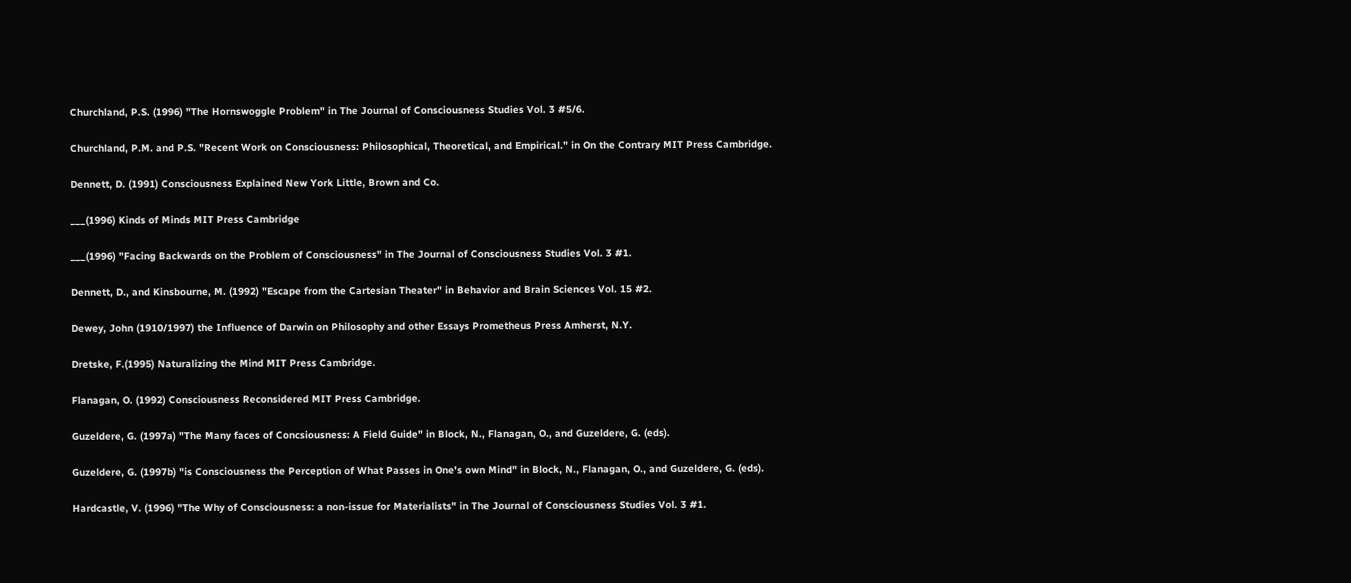Churchland, P.S. (1996) "The Hornswoggle Problem" in The Journal of Consciousness Studies Vol. 3 #5/6.

Churchland, P.M. and P.S. "Recent Work on Consciousness: Philosophical, Theoretical, and Empirical." in On the Contrary MIT Press Cambridge.

Dennett, D. (1991) Consciousness Explained New York Little, Brown and Co.

___(1996) Kinds of Minds MIT Press Cambridge

___(1996) "Facing Backwards on the Problem of Consciousness" in The Journal of Consciousness Studies Vol. 3 #1.

Dennett, D., and Kinsbourne, M. (1992) "Escape from the Cartesian Theater" in Behavior and Brain Sciences Vol. 15 #2.

Dewey, John (1910/1997) the Influence of Darwin on Philosophy and other Essays Prometheus Press Amherst, N.Y.

Dretske, F.(1995) Naturalizing the Mind MIT Press Cambridge.

Flanagan, O. (1992) Consciousness Reconsidered MIT Press Cambridge.

Guzeldere, G. (1997a) "The Many faces of Concsiousness: A Field Guide" in Block, N., Flanagan, O., and Guzeldere, G. (eds).

Guzeldere, G. (1997b) "is Consciousness the Perception of What Passes in One's own Mind" in Block, N., Flanagan, O., and Guzeldere, G. (eds).

Hardcastle, V. (1996) "The Why of Consciousness: a non-issue for Materialists" in The Journal of Consciousness Studies Vol. 3 #1.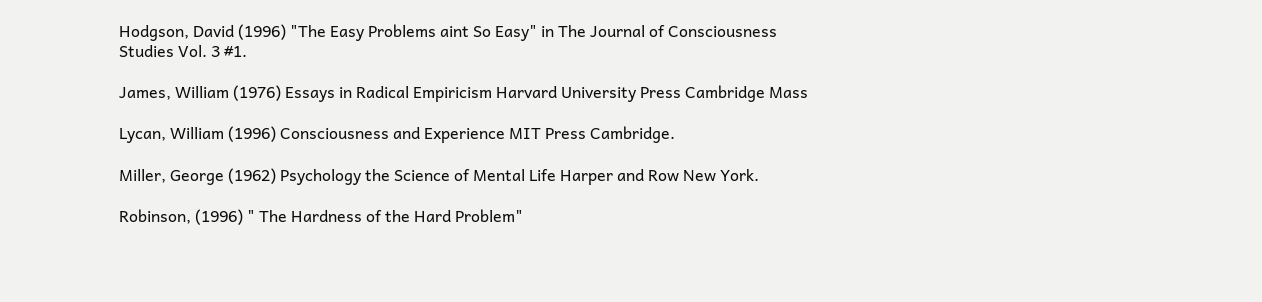Hodgson, David (1996) "The Easy Problems aint So Easy" in The Journal of Consciousness Studies Vol. 3 #1.

James, William (1976) Essays in Radical Empiricism Harvard University Press Cambridge Mass

Lycan, William (1996) Consciousness and Experience MIT Press Cambridge.

Miller, George (1962) Psychology the Science of Mental Life Harper and Row New York.

Robinson, (1996) " The Hardness of the Hard Problem"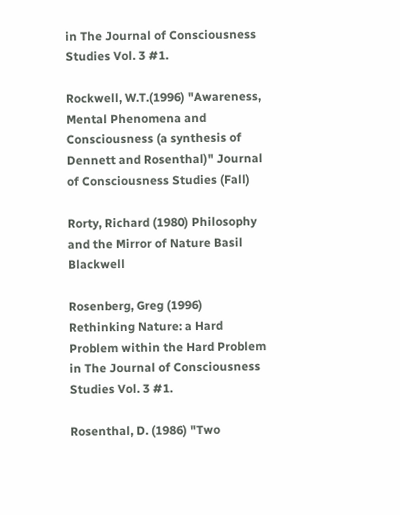in The Journal of Consciousness Studies Vol. 3 #1.

Rockwell, W.T.(1996) "Awareness, Mental Phenomena and Consciousness (a synthesis of Dennett and Rosenthal)" Journal of Consciousness Studies (Fall)

Rorty, Richard (1980) Philosophy and the Mirror of Nature Basil Blackwell

Rosenberg, Greg (1996) Rethinking Nature: a Hard Problem within the Hard Problem in The Journal of Consciousness Studies Vol. 3 #1.

Rosenthal, D. (1986) "Two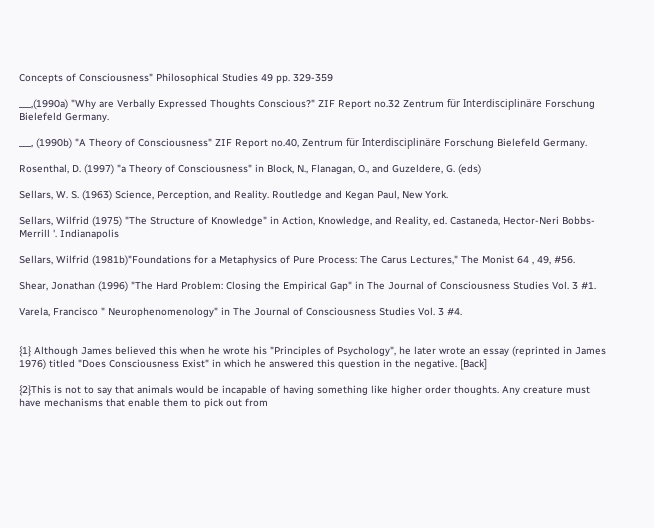Concepts of Consciousness" Philosophical Studies 49 pp. 329-359

___,(1990a) "Why are Verbally Expressed Thoughts Conscious?" ZIF Report no.32 Zentrum für Interdisciplinäre Forschung Bielefeld Germany.

___, (1990b) "A Theory of Consciousness" ZIF Report no.40, Zentrum für Interdisciplinäre Forschung Bielefeld Germany.

Rosenthal, D. (1997) "a Theory of Consciousness" in Block, N., Flanagan, O., and Guzeldere, G. (eds)

Sellars, W. S. (1963) Science, Perception, and Reality. Routledge and Kegan Paul, New York.

Sellars, Wilfrid (1975) "The Structure of Knowledge" in Action, Knowledge, and Reality, ed. Castaneda, Hector-Neri Bobbs-Merrill '. Indianapolis

Sellars, Wilfrid (1981b)"Foundations for a Metaphysics of Pure Process: The Carus Lectures," The Monist 64 , 49, #56.

Shear, Jonathan (1996) "The Hard Problem: Closing the Empirical Gap" in The Journal of Consciousness Studies Vol. 3 #1.

Varela, Francisco " Neurophenomenology" in The Journal of Consciousness Studies Vol. 3 #4.


{1} Although James believed this when he wrote his "Principles of Psychology", he later wrote an essay (reprinted in James 1976) titled "Does Consciousness Exist" in which he answered this question in the negative. [Back]

{2}This is not to say that animals would be incapable of having something like higher order thoughts. Any creature must have mechanisms that enable them to pick out from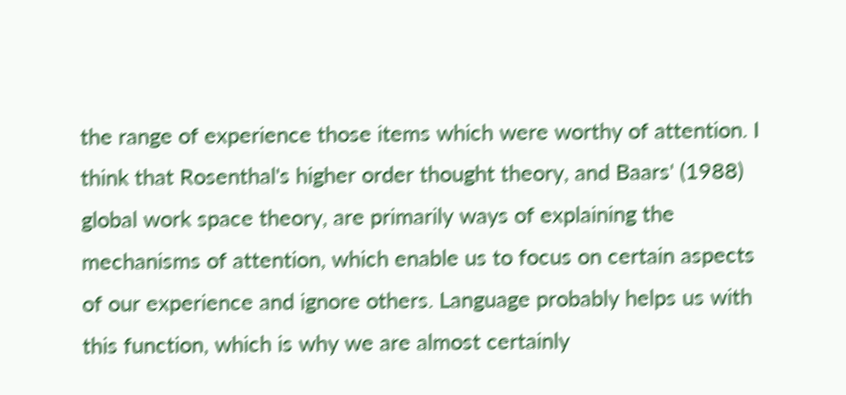the range of experience those items which were worthy of attention. I think that Rosenthal's higher order thought theory, and Baars' (1988) global work space theory, are primarily ways of explaining the mechanisms of attention, which enable us to focus on certain aspects of our experience and ignore others. Language probably helps us with this function, which is why we are almost certainly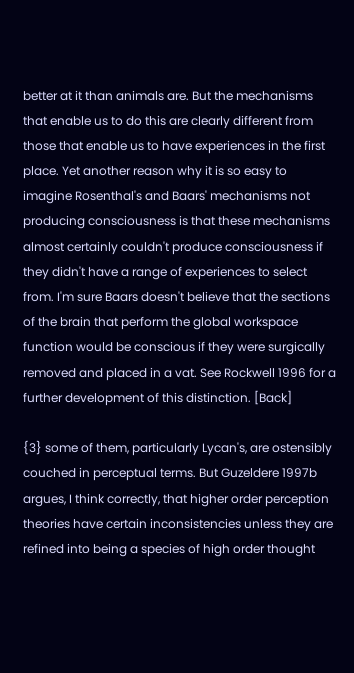better at it than animals are. But the mechanisms that enable us to do this are clearly different from those that enable us to have experiences in the first place. Yet another reason why it is so easy to imagine Rosenthal's and Baars' mechanisms not producing consciousness is that these mechanisms almost certainly couldn't produce consciousness if they didn't have a range of experiences to select from. I'm sure Baars doesn't believe that the sections of the brain that perform the global workspace function would be conscious if they were surgically removed and placed in a vat. See Rockwell 1996 for a further development of this distinction. [Back]

{3} some of them, particularly Lycan's, are ostensibly couched in perceptual terms. But Guzeldere 1997b argues, I think correctly, that higher order perception theories have certain inconsistencies unless they are refined into being a species of high order thought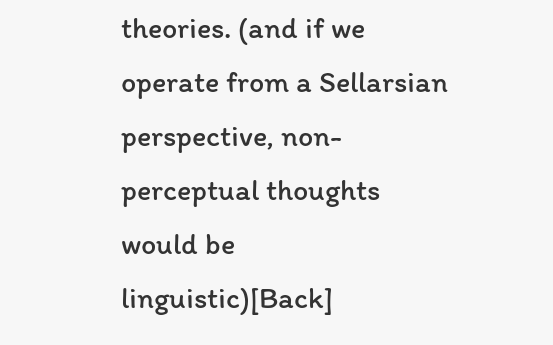theories. (and if we operate from a Sellarsian perspective, non-perceptual thoughts would be linguistic)[Back]